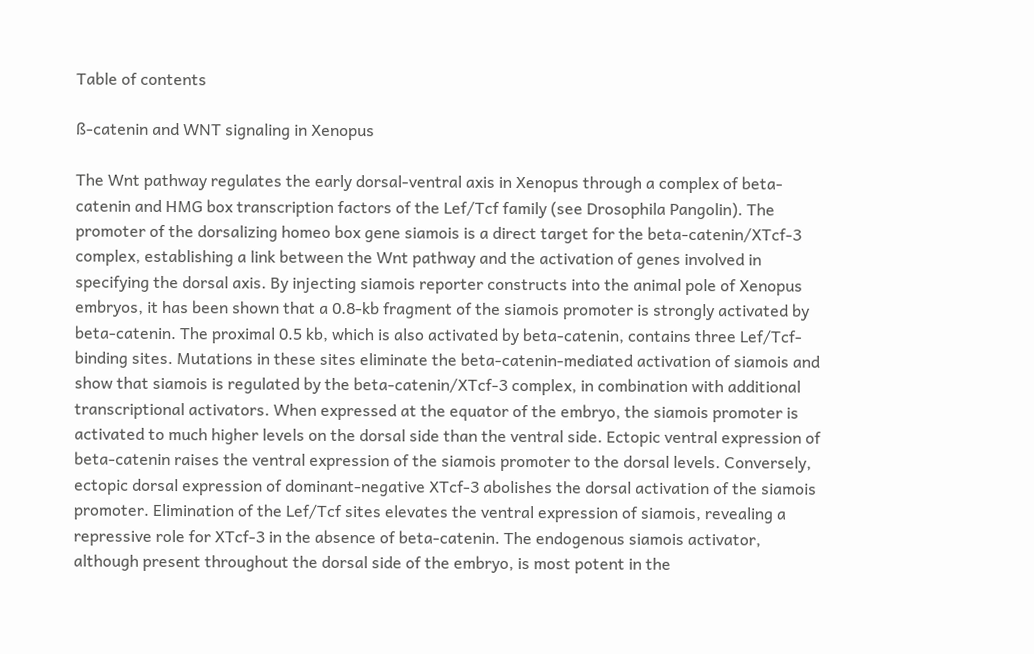Table of contents

ß-catenin and WNT signaling in Xenopus

The Wnt pathway regulates the early dorsal-ventral axis in Xenopus through a complex of beta-catenin and HMG box transcription factors of the Lef/Tcf family (see Drosophila Pangolin). The promoter of the dorsalizing homeo box gene siamois is a direct target for the beta-catenin/XTcf-3 complex, establishing a link between the Wnt pathway and the activation of genes involved in specifying the dorsal axis. By injecting siamois reporter constructs into the animal pole of Xenopus embryos, it has been shown that a 0.8-kb fragment of the siamois promoter is strongly activated by beta-catenin. The proximal 0.5 kb, which is also activated by beta-catenin, contains three Lef/Tcf-binding sites. Mutations in these sites eliminate the beta-catenin-mediated activation of siamois and show that siamois is regulated by the beta-catenin/XTcf-3 complex, in combination with additional transcriptional activators. When expressed at the equator of the embryo, the siamois promoter is activated to much higher levels on the dorsal side than the ventral side. Ectopic ventral expression of beta-catenin raises the ventral expression of the siamois promoter to the dorsal levels. Conversely, ectopic dorsal expression of dominant-negative XTcf-3 abolishes the dorsal activation of the siamois promoter. Elimination of the Lef/Tcf sites elevates the ventral expression of siamois, revealing a repressive role for XTcf-3 in the absence of beta-catenin. The endogenous siamois activator, although present throughout the dorsal side of the embryo, is most potent in the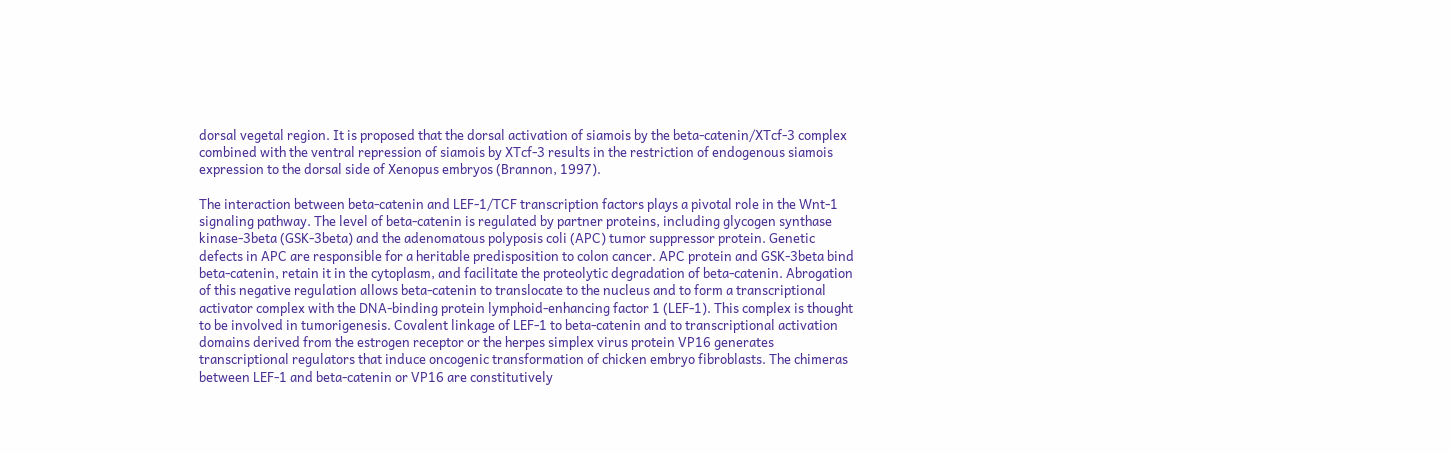dorsal vegetal region. It is proposed that the dorsal activation of siamois by the beta-catenin/XTcf-3 complex combined with the ventral repression of siamois by XTcf-3 results in the restriction of endogenous siamois expression to the dorsal side of Xenopus embryos (Brannon, 1997).

The interaction between beta-catenin and LEF-1/TCF transcription factors plays a pivotal role in the Wnt-1 signaling pathway. The level of beta-catenin is regulated by partner proteins, including glycogen synthase kinase-3beta (GSK-3beta) and the adenomatous polyposis coli (APC) tumor suppressor protein. Genetic defects in APC are responsible for a heritable predisposition to colon cancer. APC protein and GSK-3beta bind beta-catenin, retain it in the cytoplasm, and facilitate the proteolytic degradation of beta-catenin. Abrogation of this negative regulation allows beta-catenin to translocate to the nucleus and to form a transcriptional activator complex with the DNA-binding protein lymphoid-enhancing factor 1 (LEF-1). This complex is thought to be involved in tumorigenesis. Covalent linkage of LEF-1 to beta-catenin and to transcriptional activation domains derived from the estrogen receptor or the herpes simplex virus protein VP16 generates transcriptional regulators that induce oncogenic transformation of chicken embryo fibroblasts. The chimeras between LEF-1 and beta-catenin or VP16 are constitutively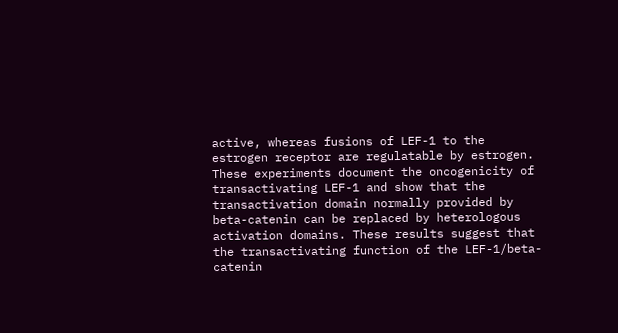active, whereas fusions of LEF-1 to the estrogen receptor are regulatable by estrogen. These experiments document the oncogenicity of transactivating LEF-1 and show that the transactivation domain normally provided by beta-catenin can be replaced by heterologous activation domains. These results suggest that the transactivating function of the LEF-1/beta-catenin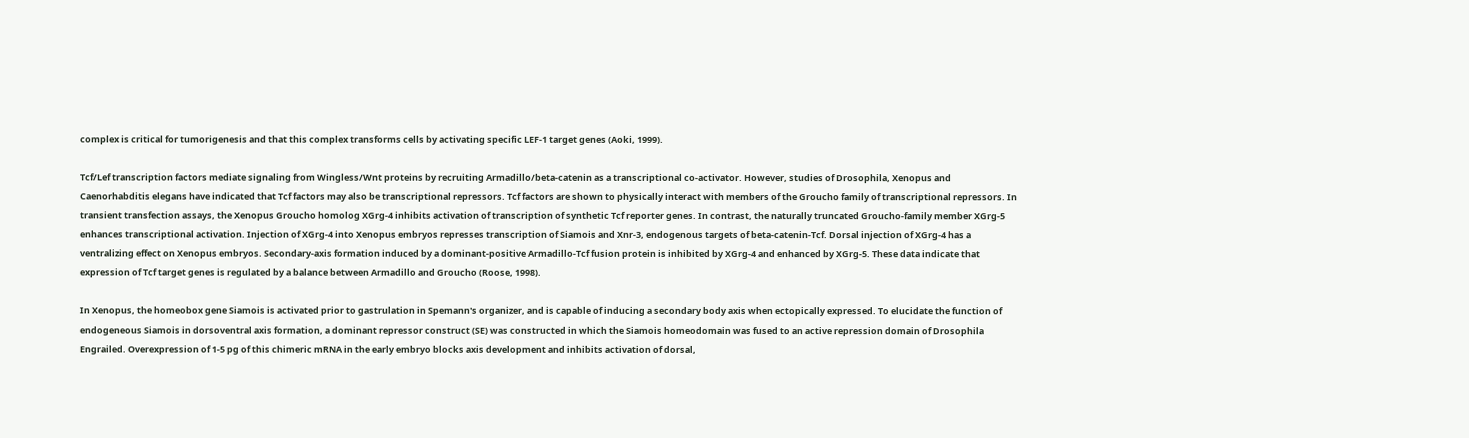complex is critical for tumorigenesis and that this complex transforms cells by activating specific LEF-1 target genes (Aoki, 1999).

Tcf/Lef transcription factors mediate signaling from Wingless/Wnt proteins by recruiting Armadillo/beta-catenin as a transcriptional co-activator. However, studies of Drosophila, Xenopus and Caenorhabditis elegans have indicated that Tcf factors may also be transcriptional repressors. Tcf factors are shown to physically interact with members of the Groucho family of transcriptional repressors. In transient transfection assays, the Xenopus Groucho homolog XGrg-4 inhibits activation of transcription of synthetic Tcf reporter genes. In contrast, the naturally truncated Groucho-family member XGrg-5 enhances transcriptional activation. Injection of XGrg-4 into Xenopus embryos represses transcription of Siamois and Xnr-3, endogenous targets of beta-catenin-Tcf. Dorsal injection of XGrg-4 has a ventralizing effect on Xenopus embryos. Secondary-axis formation induced by a dominant-positive Armadillo-Tcf fusion protein is inhibited by XGrg-4 and enhanced by XGrg-5. These data indicate that expression of Tcf target genes is regulated by a balance between Armadillo and Groucho (Roose, 1998).

In Xenopus, the homeobox gene Siamois is activated prior to gastrulation in Spemann's organizer, and is capable of inducing a secondary body axis when ectopically expressed. To elucidate the function of endogeneous Siamois in dorsoventral axis formation, a dominant repressor construct (SE) was constructed in which the Siamois homeodomain was fused to an active repression domain of Drosophila Engrailed. Overexpression of 1-5 pg of this chimeric mRNA in the early embryo blocks axis development and inhibits activation of dorsal,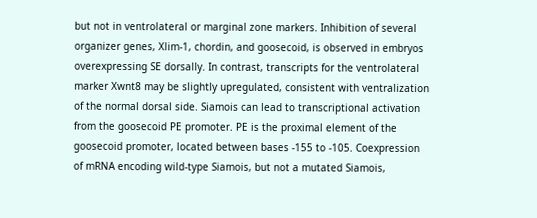but not in ventrolateral or marginal zone markers. Inhibition of several organizer genes, Xlim-1, chordin, and goosecoid, is observed in embryos overexpressing SE dorsally. In contrast, transcripts for the ventrolateral marker Xwnt8 may be slightly upregulated, consistent with ventralization of the normal dorsal side. Siamois can lead to transcriptional activation from the goosecoid PE promoter. PE is the proximal element of the goosecoid promoter, located between bases -155 to -105. Coexpression of mRNA encoding wild-type Siamois, but not a mutated Siamois,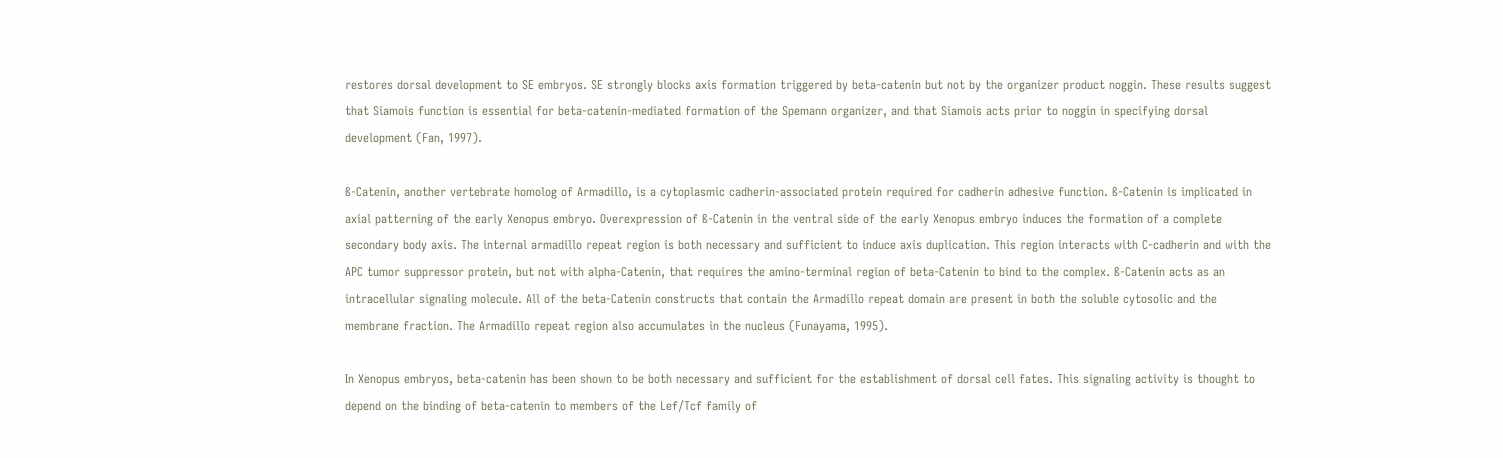restores dorsal development to SE embryos. SE strongly blocks axis formation triggered by beta-catenin but not by the organizer product noggin. These results suggest that Siamois function is essential for beta-catenin-mediated formation of the Spemann organizer, and that Siamois acts prior to noggin in specifying dorsal development (Fan, 1997).

ß-Catenin, another vertebrate homolog of Armadillo, is a cytoplasmic cadherin-associated protein required for cadherin adhesive function. ß-Catenin is implicated in axial patterning of the early Xenopus embryo. Overexpression of ß-Catenin in the ventral side of the early Xenopus embryo induces the formation of a complete secondary body axis. The internal armadillo repeat region is both necessary and sufficient to induce axis duplication. This region interacts with C-cadherin and with the APC tumor suppressor protein, but not with alpha-Catenin, that requires the amino-terminal region of beta-Catenin to bind to the complex. ß-Catenin acts as an intracellular signaling molecule. All of the beta-Catenin constructs that contain the Armadillo repeat domain are present in both the soluble cytosolic and the membrane fraction. The Armadillo repeat region also accumulates in the nucleus (Funayama, 1995).

In Xenopus embryos, beta-catenin has been shown to be both necessary and sufficient for the establishment of dorsal cell fates. This signaling activity is thought to depend on the binding of beta-catenin to members of the Lef/Tcf family of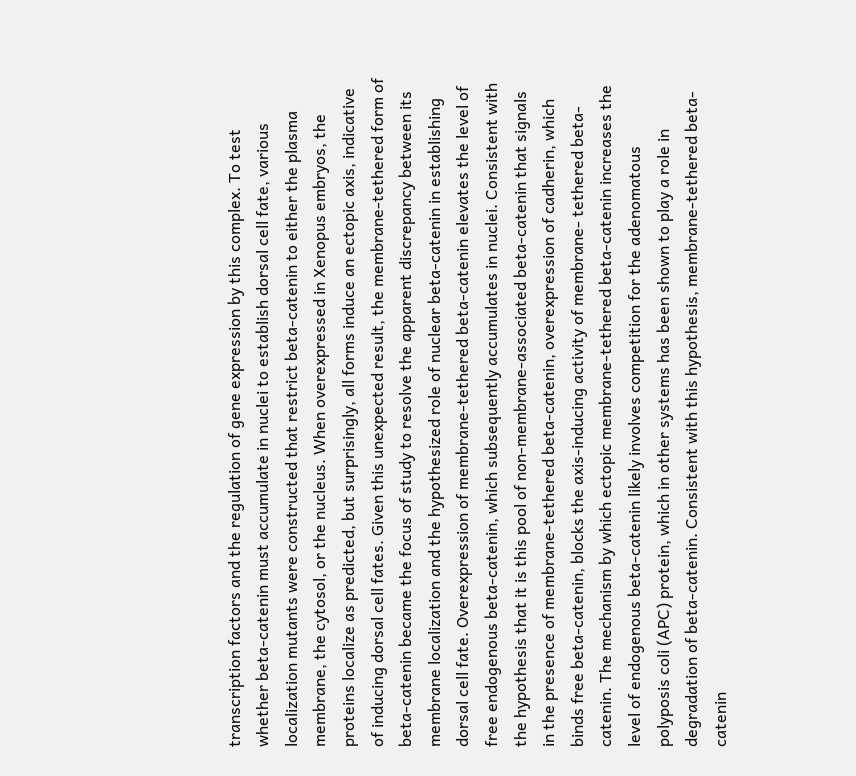transcription factors and the regulation of gene expression by this complex. To test whether beta-catenin must accumulate in nuclei to establish dorsal cell fate, various localization mutants were constructed that restrict beta-catenin to either the plasma membrane, the cytosol, or the nucleus. When overexpressed in Xenopus embryos, the proteins localize as predicted, but surprisingly, all forms induce an ectopic axis, indicative of inducing dorsal cell fates. Given this unexpected result, the membrane-tethered form of beta-catenin became the focus of study to resolve the apparent discrepancy between its membrane localization and the hypothesized role of nuclear beta-catenin in establishing dorsal cell fate. Overexpression of membrane-tethered beta-catenin elevates the level of free endogenous beta-catenin, which subsequently accumulates in nuclei. Consistent with the hypothesis that it is this pool of non-membrane-associated beta-catenin that signals in the presence of membrane-tethered beta-catenin, overexpression of cadherin, which binds free beta-catenin, blocks the axis-inducing activity of membrane- tethered beta-catenin. The mechanism by which ectopic membrane-tethered beta-catenin increases the level of endogenous beta-catenin likely involves competition for the adenomatous polyposis coli (APC) protein, which in other systems has been shown to play a role in degradation of beta-catenin. Consistent with this hypothesis, membrane-tethered beta-catenin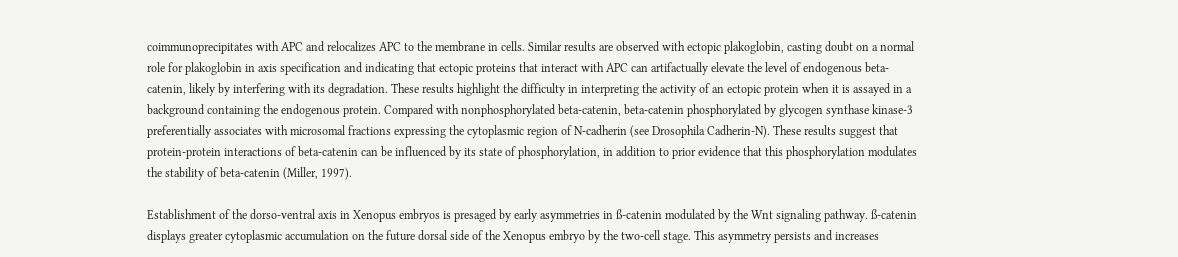coimmunoprecipitates with APC and relocalizes APC to the membrane in cells. Similar results are observed with ectopic plakoglobin, casting doubt on a normal role for plakoglobin in axis specification and indicating that ectopic proteins that interact with APC can artifactually elevate the level of endogenous beta-catenin, likely by interfering with its degradation. These results highlight the difficulty in interpreting the activity of an ectopic protein when it is assayed in a background containing the endogenous protein. Compared with nonphosphorylated beta-catenin, beta-catenin phosphorylated by glycogen synthase kinase-3 preferentially associates with microsomal fractions expressing the cytoplasmic region of N-cadherin (see Drosophila Cadherin-N). These results suggest that protein-protein interactions of beta-catenin can be influenced by its state of phosphorylation, in addition to prior evidence that this phosphorylation modulates the stability of beta-catenin (Miller, 1997).

Establishment of the dorso-ventral axis in Xenopus embryos is presaged by early asymmetries in ß-catenin modulated by the Wnt signaling pathway. ß-catenin displays greater cytoplasmic accumulation on the future dorsal side of the Xenopus embryo by the two-cell stage. This asymmetry persists and increases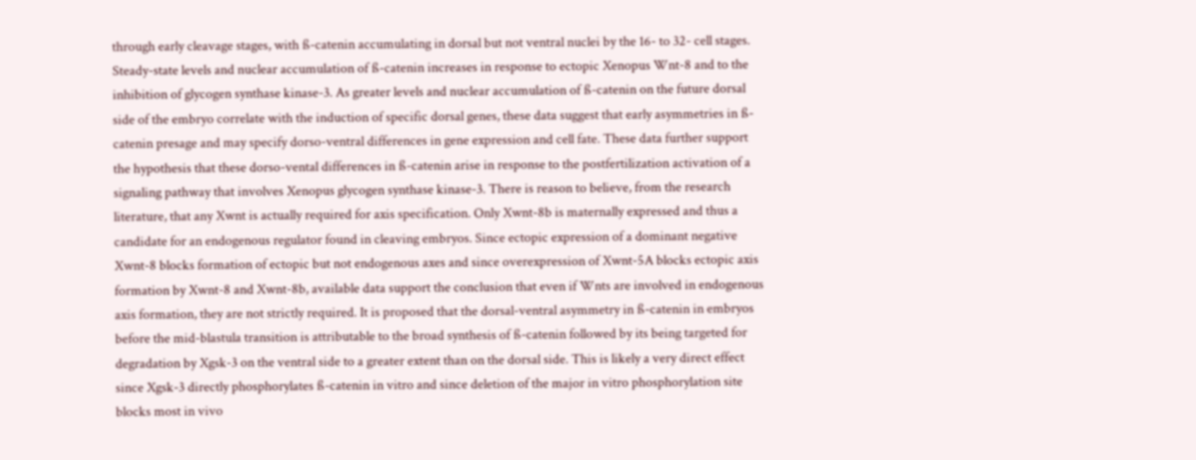through early cleavage stages, with ß-catenin accumulating in dorsal but not ventral nuclei by the 16- to 32- cell stages. Steady-state levels and nuclear accumulation of ß-catenin increases in response to ectopic Xenopus Wnt-8 and to the inhibition of glycogen synthase kinase-3. As greater levels and nuclear accumulation of ß-catenin on the future dorsal side of the embryo correlate with the induction of specific dorsal genes, these data suggest that early asymmetries in ß-catenin presage and may specify dorso-ventral differences in gene expression and cell fate. These data further support the hypothesis that these dorso-vental differences in ß-catenin arise in response to the postfertilization activation of a signaling pathway that involves Xenopus glycogen synthase kinase-3. There is reason to believe, from the research literature, that any Xwnt is actually required for axis specification. Only Xwnt-8b is maternally expressed and thus a candidate for an endogenous regulator found in cleaving embryos. Since ectopic expression of a dominant negative Xwnt-8 blocks formation of ectopic but not endogenous axes and since overexpression of Xwnt-5A blocks ectopic axis formation by Xwnt-8 and Xwnt-8b, available data support the conclusion that even if Wnts are involved in endogenous axis formation, they are not strictly required. It is proposed that the dorsal-ventral asymmetry in ß-catenin in embryos before the mid-blastula transition is attributable to the broad synthesis of ß-catenin followed by its being targeted for degradation by Xgsk-3 on the ventral side to a greater extent than on the dorsal side. This is likely a very direct effect since Xgsk-3 directly phosphorylates ß-catenin in vitro and since deletion of the major in vitro phosphorylation site blocks most in vivo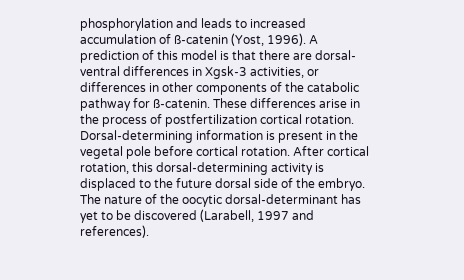phosphorylation and leads to increased accumulation of ß-catenin (Yost, 1996). A prediction of this model is that there are dorsal-ventral differences in Xgsk-3 activities, or differences in other components of the catabolic pathway for ß-catenin. These differences arise in the process of postfertilization cortical rotation. Dorsal-determining information is present in the vegetal pole before cortical rotation. After cortical rotation, this dorsal-determining activity is displaced to the future dorsal side of the embryo. The nature of the oocytic dorsal-determinant has yet to be discovered (Larabell, 1997 and references).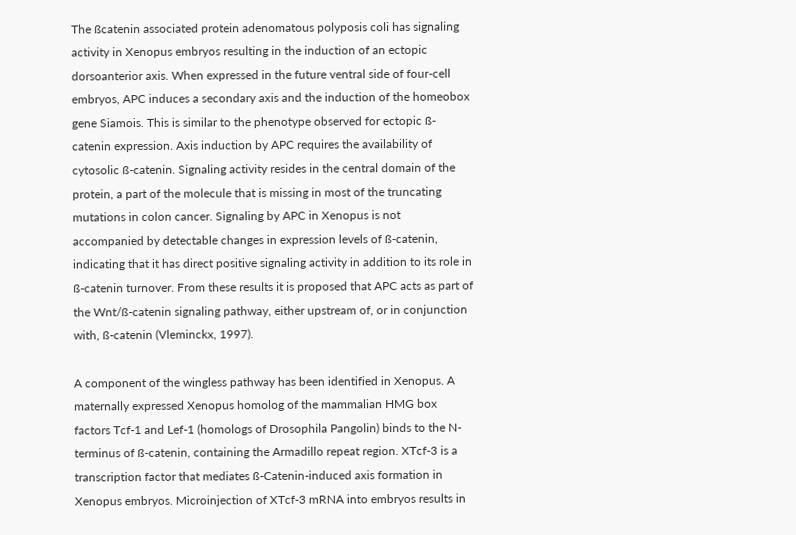The ßcatenin associated protein adenomatous polyposis coli has signaling activity in Xenopus embryos resulting in the induction of an ectopic dorsoanterior axis. When expressed in the future ventral side of four-cell embryos, APC induces a secondary axis and the induction of the homeobox gene Siamois. This is similar to the phenotype observed for ectopic ß-catenin expression. Axis induction by APC requires the availability of cytosolic ß-catenin. Signaling activity resides in the central domain of the protein, a part of the molecule that is missing in most of the truncating mutations in colon cancer. Signaling by APC in Xenopus is not accompanied by detectable changes in expression levels of ß-catenin, indicating that it has direct positive signaling activity in addition to its role in ß-catenin turnover. From these results it is proposed that APC acts as part of the Wnt/ß-catenin signaling pathway, either upstream of, or in conjunction with, ß-catenin (Vleminckx, 1997).

A component of the wingless pathway has been identified in Xenopus. A maternally expressed Xenopus homolog of the mammalian HMG box factors Tcf-1 and Lef-1 (homologs of Drosophila Pangolin) binds to the N-terminus of ß-catenin, containing the Armadillo repeat region. XTcf-3 is a transcription factor that mediates ß-Catenin-induced axis formation in Xenopus embryos. Microinjection of XTcf-3 mRNA into embryos results in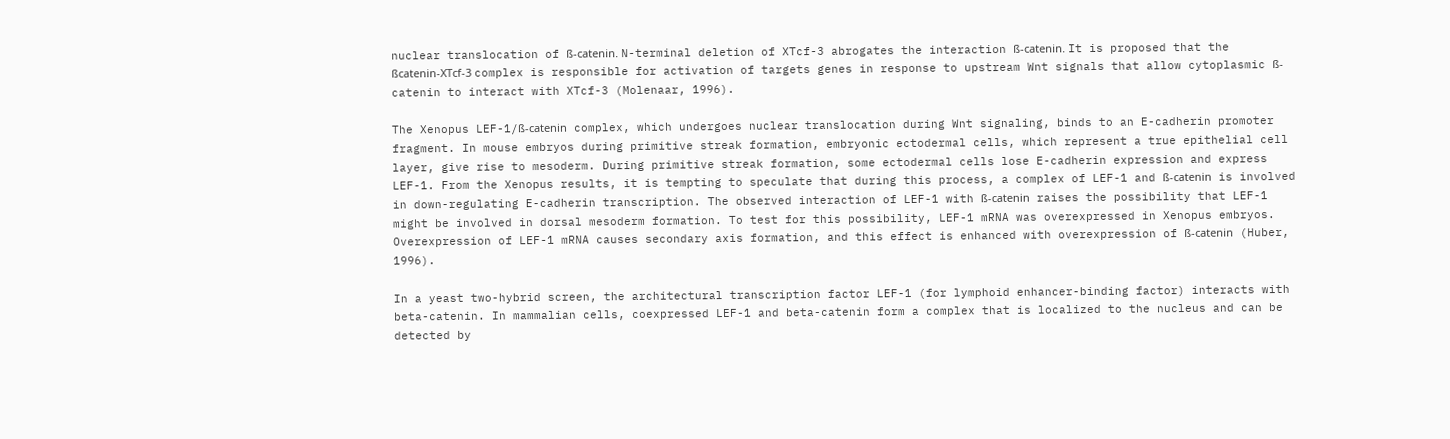nuclear translocation of ß-catenin. N-terminal deletion of XTcf-3 abrogates the interaction ß-catenin. It is proposed that the ßcatenin-XTcf-3 complex is responsible for activation of targets genes in response to upstream Wnt signals that allow cytoplasmic ß-catenin to interact with XTcf-3 (Molenaar, 1996).

The Xenopus LEF-1/ß-catenin complex, which undergoes nuclear translocation during Wnt signaling, binds to an E-cadherin promoter fragment. In mouse embryos during primitive streak formation, embryonic ectodermal cells, which represent a true epithelial cell layer, give rise to mesoderm. During primitive streak formation, some ectodermal cells lose E-cadherin expression and express LEF-1. From the Xenopus results, it is tempting to speculate that during this process, a complex of LEF-1 and ß-catenin is involved in down-regulating E-cadherin transcription. The observed interaction of LEF-1 with ß-catenin raises the possibility that LEF-1 might be involved in dorsal mesoderm formation. To test for this possibility, LEF-1 mRNA was overexpressed in Xenopus embryos. Overexpression of LEF-1 mRNA causes secondary axis formation, and this effect is enhanced with overexpression of ß-catenin (Huber, 1996).

In a yeast two-hybrid screen, the architectural transcription factor LEF-1 (for lymphoid enhancer-binding factor) interacts with beta-catenin. In mammalian cells, coexpressed LEF-1 and beta-catenin form a complex that is localized to the nucleus and can be detected by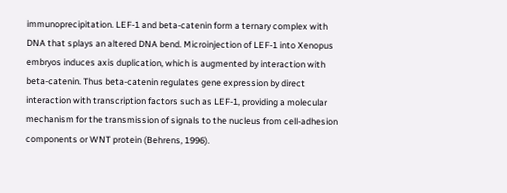immunoprecipitation. LEF-1 and beta-catenin form a ternary complex with DNA that splays an altered DNA bend. Microinjection of LEF-1 into Xenopus embryos induces axis duplication, which is augmented by interaction with beta-catenin. Thus beta-catenin regulates gene expression by direct interaction with transcription factors such as LEF-1, providing a molecular mechanism for the transmission of signals to the nucleus from cell-adhesion components or WNT protein (Behrens, 1996).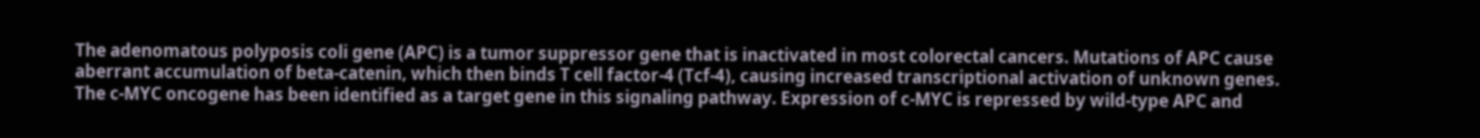The adenomatous polyposis coli gene (APC) is a tumor suppressor gene that is inactivated in most colorectal cancers. Mutations of APC cause aberrant accumulation of beta-catenin, which then binds T cell factor-4 (Tcf-4), causing increased transcriptional activation of unknown genes. The c-MYC oncogene has been identified as a target gene in this signaling pathway. Expression of c-MYC is repressed by wild-type APC and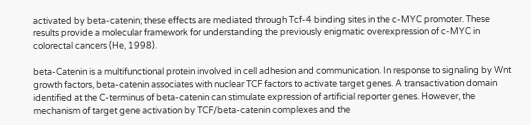activated by beta-catenin; these effects are mediated through Tcf-4 binding sites in the c-MYC promoter. These results provide a molecular framework for understanding the previously enigmatic overexpression of c-MYC in colorectal cancers (He, 1998).

beta-Catenin is a multifunctional protein involved in cell adhesion and communication. In response to signaling by Wnt growth factors, beta-catenin associates with nuclear TCF factors to activate target genes. A transactivation domain identified at the C-terminus of beta-catenin can stimulate expression of artificial reporter genes. However, the mechanism of target gene activation by TCF/beta-catenin complexes and the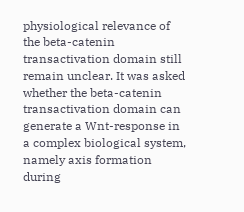physiological relevance of the beta-catenin transactivation domain still remain unclear. It was asked whether the beta-catenin transactivation domain can generate a Wnt-response in a complex biological system, namely axis formation during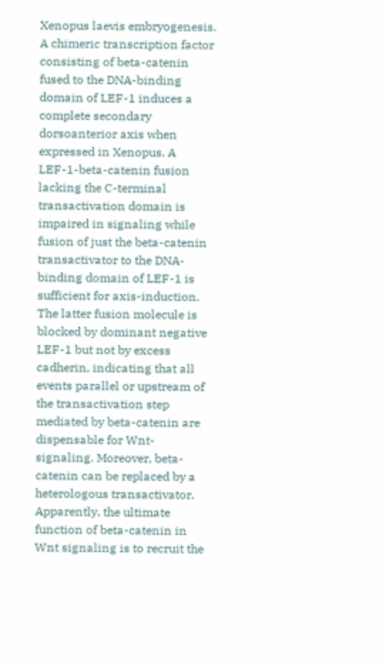Xenopus laevis embryogenesis. A chimeric transcription factor consisting of beta-catenin fused to the DNA-binding domain of LEF-1 induces a complete secondary dorsoanterior axis when expressed in Xenopus. A LEF-1-beta-catenin fusion lacking the C-terminal transactivation domain is impaired in signaling while fusion of just the beta-catenin transactivator to the DNA-binding domain of LEF-1 is sufficient for axis-induction. The latter fusion molecule is blocked by dominant negative LEF-1 but not by excess cadherin, indicating that all events parallel or upstream of the transactivation step mediated by beta-catenin are dispensable for Wnt-signaling. Moreover, beta-catenin can be replaced by a heterologous transactivator. Apparently, the ultimate function of beta-catenin in Wnt signaling is to recruit the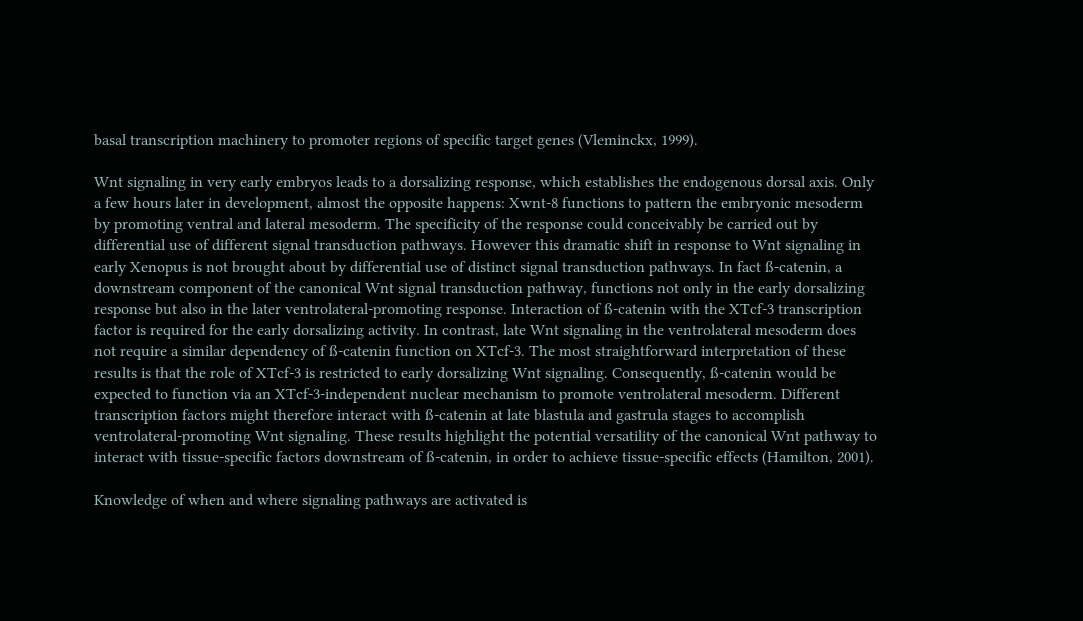basal transcription machinery to promoter regions of specific target genes (Vleminckx, 1999).

Wnt signaling in very early embryos leads to a dorsalizing response, which establishes the endogenous dorsal axis. Only a few hours later in development, almost the opposite happens: Xwnt-8 functions to pattern the embryonic mesoderm by promoting ventral and lateral mesoderm. The specificity of the response could conceivably be carried out by differential use of different signal transduction pathways. However this dramatic shift in response to Wnt signaling in early Xenopus is not brought about by differential use of distinct signal transduction pathways. In fact ß-catenin, a downstream component of the canonical Wnt signal transduction pathway, functions not only in the early dorsalizing response but also in the later ventrolateral-promoting response. Interaction of ß-catenin with the XTcf-3 transcription factor is required for the early dorsalizing activity. In contrast, late Wnt signaling in the ventrolateral mesoderm does not require a similar dependency of ß-catenin function on XTcf-3. The most straightforward interpretation of these results is that the role of XTcf-3 is restricted to early dorsalizing Wnt signaling. Consequently, ß-catenin would be expected to function via an XTcf-3-independent nuclear mechanism to promote ventrolateral mesoderm. Different transcription factors might therefore interact with ß-catenin at late blastula and gastrula stages to accomplish ventrolateral-promoting Wnt signaling. These results highlight the potential versatility of the canonical Wnt pathway to interact with tissue-specific factors downstream of ß-catenin, in order to achieve tissue-specific effects (Hamilton, 2001).

Knowledge of when and where signaling pathways are activated is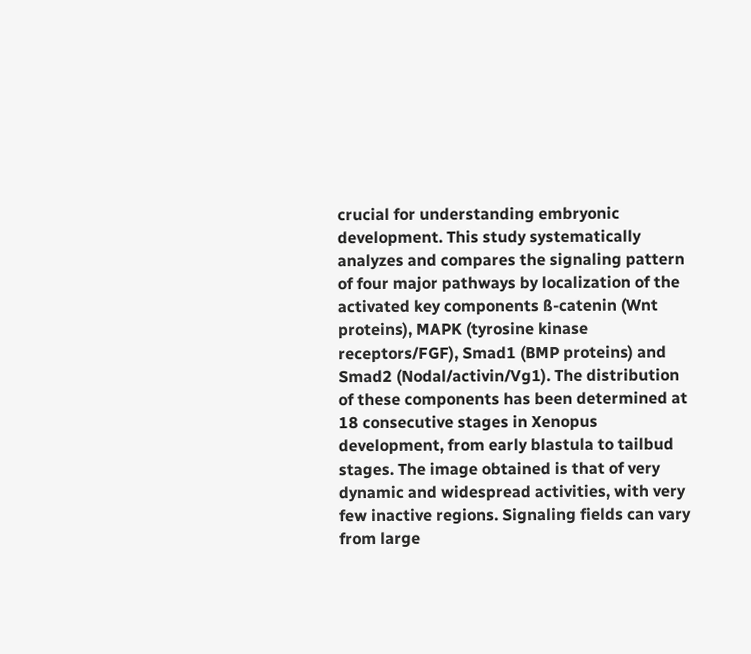crucial for understanding embryonic development. This study systematically analyzes and compares the signaling pattern of four major pathways by localization of the activated key components ß-catenin (Wnt proteins), MAPK (tyrosine kinase receptors/FGF), Smad1 (BMP proteins) and Smad2 (Nodal/activin/Vg1). The distribution of these components has been determined at 18 consecutive stages in Xenopus development, from early blastula to tailbud stages. The image obtained is that of very dynamic and widespread activities, with very few inactive regions. Signaling fields can vary from large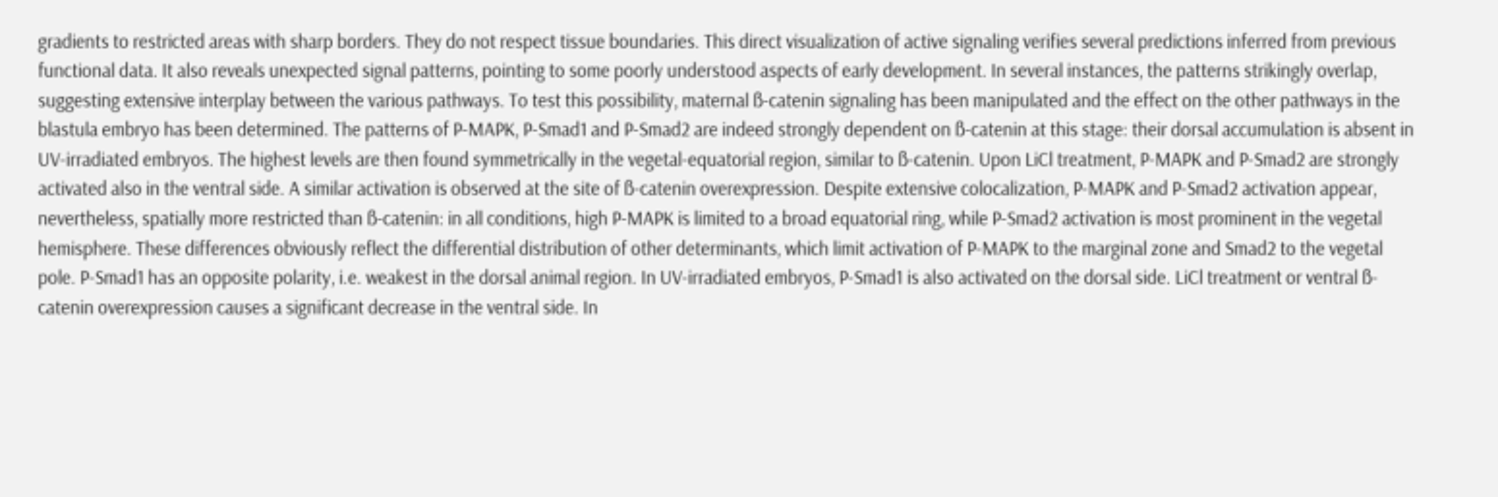gradients to restricted areas with sharp borders. They do not respect tissue boundaries. This direct visualization of active signaling verifies several predictions inferred from previous functional data. It also reveals unexpected signal patterns, pointing to some poorly understood aspects of early development. In several instances, the patterns strikingly overlap, suggesting extensive interplay between the various pathways. To test this possibility, maternal ß-catenin signaling has been manipulated and the effect on the other pathways in the blastula embryo has been determined. The patterns of P-MAPK, P-Smad1 and P-Smad2 are indeed strongly dependent on ß-catenin at this stage: their dorsal accumulation is absent in UV-irradiated embryos. The highest levels are then found symmetrically in the vegetal-equatorial region, similar to ß-catenin. Upon LiCl treatment, P-MAPK and P-Smad2 are strongly activated also in the ventral side. A similar activation is observed at the site of ß-catenin overexpression. Despite extensive colocalization, P-MAPK and P-Smad2 activation appear, nevertheless, spatially more restricted than ß-catenin: in all conditions, high P-MAPK is limited to a broad equatorial ring, while P-Smad2 activation is most prominent in the vegetal hemisphere. These differences obviously reflect the differential distribution of other determinants, which limit activation of P-MAPK to the marginal zone and Smad2 to the vegetal pole. P-Smad1 has an opposite polarity, i.e. weakest in the dorsal animal region. In UV-irradiated embryos, P-Smad1 is also activated on the dorsal side. LiCl treatment or ventral ß-catenin overexpression causes a significant decrease in the ventral side. In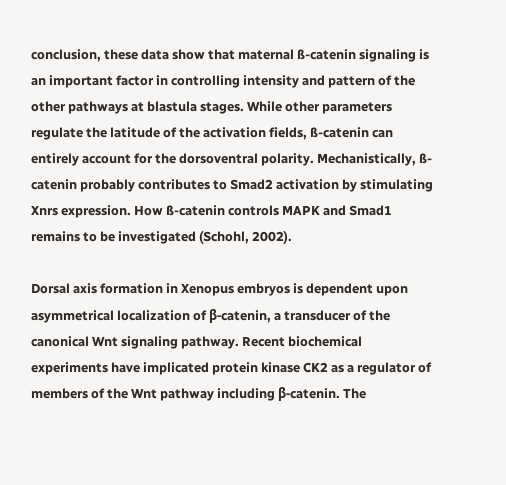conclusion, these data show that maternal ß-catenin signaling is an important factor in controlling intensity and pattern of the other pathways at blastula stages. While other parameters regulate the latitude of the activation fields, ß-catenin can entirely account for the dorsoventral polarity. Mechanistically, ß-catenin probably contributes to Smad2 activation by stimulating Xnrs expression. How ß-catenin controls MAPK and Smad1 remains to be investigated (Schohl, 2002).

Dorsal axis formation in Xenopus embryos is dependent upon asymmetrical localization of β-catenin, a transducer of the canonical Wnt signaling pathway. Recent biochemical experiments have implicated protein kinase CK2 as a regulator of members of the Wnt pathway including β-catenin. The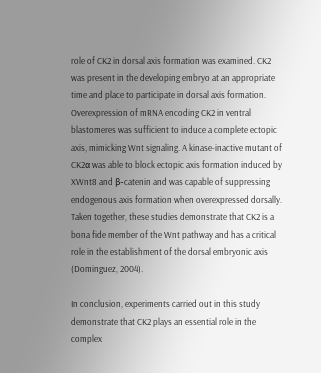role of CK2 in dorsal axis formation was examined. CK2 was present in the developing embryo at an appropriate time and place to participate in dorsal axis formation. Overexpression of mRNA encoding CK2 in ventral blastomeres was sufficient to induce a complete ectopic axis, mimicking Wnt signaling. A kinase-inactive mutant of CK2α was able to block ectopic axis formation induced by XWnt8 and β-catenin and was capable of suppressing endogenous axis formation when overexpressed dorsally. Taken together, these studies demonstrate that CK2 is a bona fide member of the Wnt pathway and has a critical role in the establishment of the dorsal embryonic axis (Dominguez, 2004).

In conclusion, experiments carried out in this study demonstrate that CK2 plays an essential role in the complex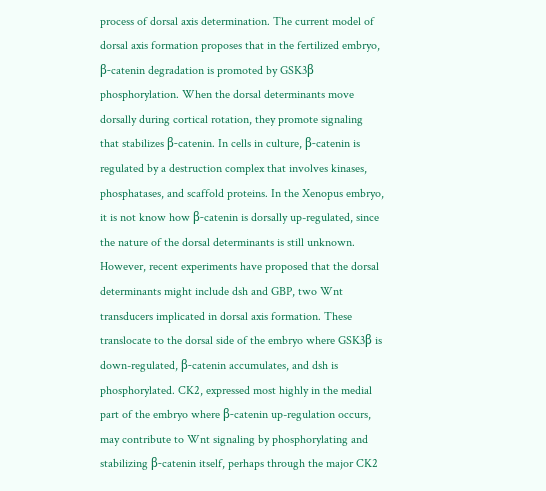process of dorsal axis determination. The current model of dorsal axis formation proposes that in the fertilized embryo, β-catenin degradation is promoted by GSK3β phosphorylation. When the dorsal determinants move dorsally during cortical rotation, they promote signaling that stabilizes β-catenin. In cells in culture, β-catenin is regulated by a destruction complex that involves kinases, phosphatases, and scaffold proteins. In the Xenopus embryo, it is not know how β-catenin is dorsally up-regulated, since the nature of the dorsal determinants is still unknown. However, recent experiments have proposed that the dorsal determinants might include dsh and GBP, two Wnt transducers implicated in dorsal axis formation. These translocate to the dorsal side of the embryo where GSK3β is down-regulated, β-catenin accumulates, and dsh is phosphorylated. CK2, expressed most highly in the medial part of the embryo where β-catenin up-regulation occurs, may contribute to Wnt signaling by phosphorylating and stabilizing β-catenin itself, perhaps through the major CK2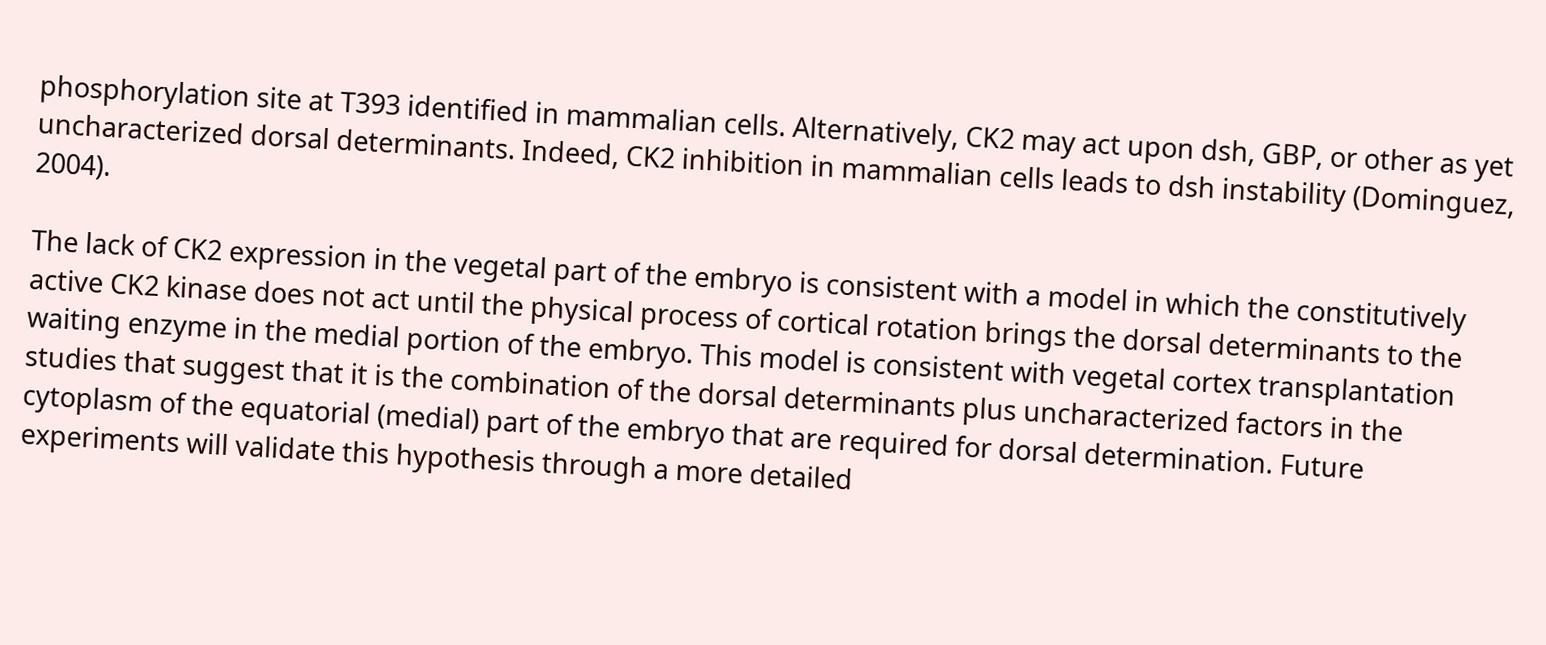phosphorylation site at T393 identified in mammalian cells. Alternatively, CK2 may act upon dsh, GBP, or other as yet uncharacterized dorsal determinants. Indeed, CK2 inhibition in mammalian cells leads to dsh instability (Dominguez, 2004).

The lack of CK2 expression in the vegetal part of the embryo is consistent with a model in which the constitutively active CK2 kinase does not act until the physical process of cortical rotation brings the dorsal determinants to the waiting enzyme in the medial portion of the embryo. This model is consistent with vegetal cortex transplantation studies that suggest that it is the combination of the dorsal determinants plus uncharacterized factors in the cytoplasm of the equatorial (medial) part of the embryo that are required for dorsal determination. Future experiments will validate this hypothesis through a more detailed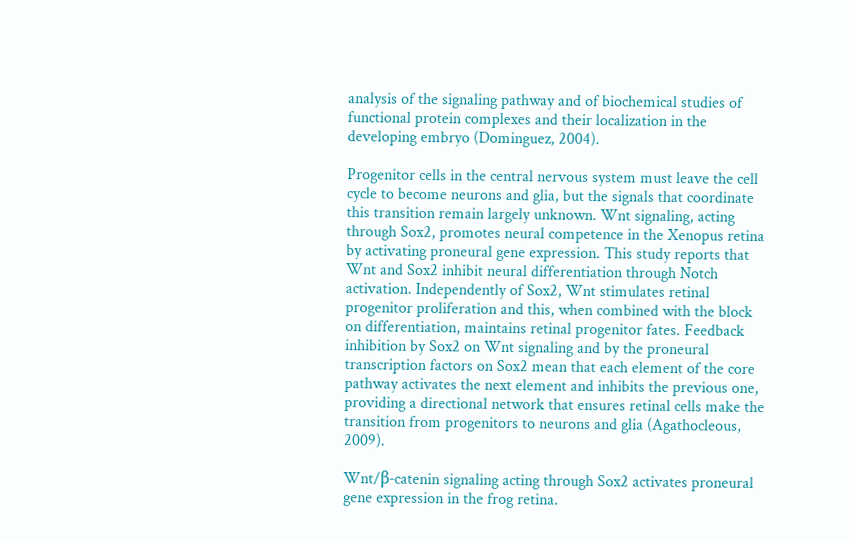analysis of the signaling pathway and of biochemical studies of functional protein complexes and their localization in the developing embryo (Dominguez, 2004).

Progenitor cells in the central nervous system must leave the cell cycle to become neurons and glia, but the signals that coordinate this transition remain largely unknown. Wnt signaling, acting through Sox2, promotes neural competence in the Xenopus retina by activating proneural gene expression. This study reports that Wnt and Sox2 inhibit neural differentiation through Notch activation. Independently of Sox2, Wnt stimulates retinal progenitor proliferation and this, when combined with the block on differentiation, maintains retinal progenitor fates. Feedback inhibition by Sox2 on Wnt signaling and by the proneural transcription factors on Sox2 mean that each element of the core pathway activates the next element and inhibits the previous one, providing a directional network that ensures retinal cells make the transition from progenitors to neurons and glia (Agathocleous, 2009).

Wnt/β-catenin signaling acting through Sox2 activates proneural gene expression in the frog retina.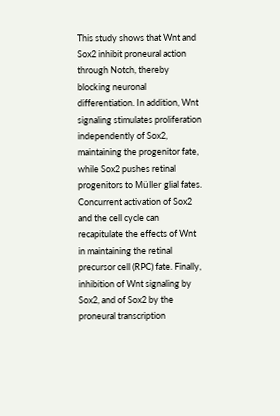This study shows that Wnt and Sox2 inhibit proneural action through Notch, thereby blocking neuronal differentiation. In addition, Wnt signaling stimulates proliferation independently of Sox2, maintaining the progenitor fate, while Sox2 pushes retinal progenitors to Müller glial fates. Concurrent activation of Sox2 and the cell cycle can recapitulate the effects of Wnt in maintaining the retinal precursor cell (RPC) fate. Finally, inhibition of Wnt signaling by Sox2, and of Sox2 by the proneural transcription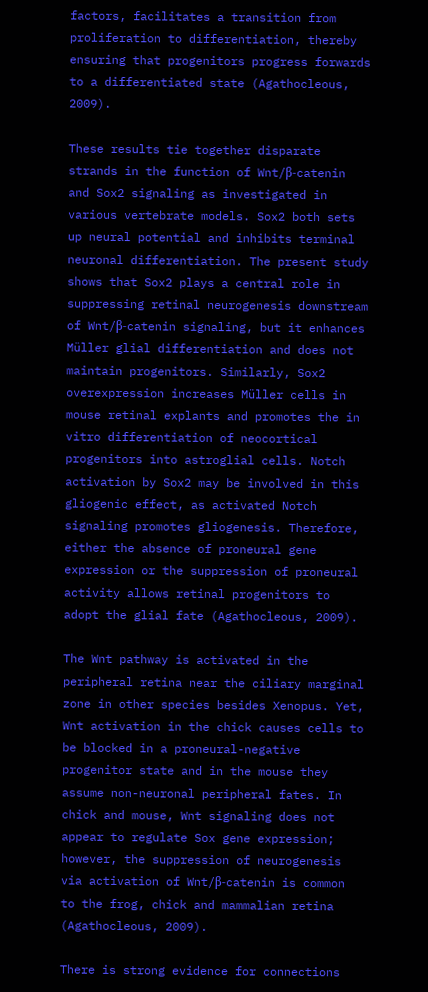factors, facilitates a transition from proliferation to differentiation, thereby ensuring that progenitors progress forwards to a differentiated state (Agathocleous, 2009).

These results tie together disparate strands in the function of Wnt/β-catenin and Sox2 signaling as investigated in various vertebrate models. Sox2 both sets up neural potential and inhibits terminal neuronal differentiation. The present study shows that Sox2 plays a central role in suppressing retinal neurogenesis downstream of Wnt/β-catenin signaling, but it enhances Müller glial differentiation and does not maintain progenitors. Similarly, Sox2 overexpression increases Müller cells in mouse retinal explants and promotes the in vitro differentiation of neocortical progenitors into astroglial cells. Notch activation by Sox2 may be involved in this gliogenic effect, as activated Notch signaling promotes gliogenesis. Therefore, either the absence of proneural gene expression or the suppression of proneural activity allows retinal progenitors to adopt the glial fate (Agathocleous, 2009).

The Wnt pathway is activated in the peripheral retina near the ciliary marginal zone in other species besides Xenopus. Yet, Wnt activation in the chick causes cells to be blocked in a proneural-negative progenitor state and in the mouse they assume non-neuronal peripheral fates. In chick and mouse, Wnt signaling does not appear to regulate Sox gene expression; however, the suppression of neurogenesis via activation of Wnt/β-catenin is common to the frog, chick and mammalian retina (Agathocleous, 2009).

There is strong evidence for connections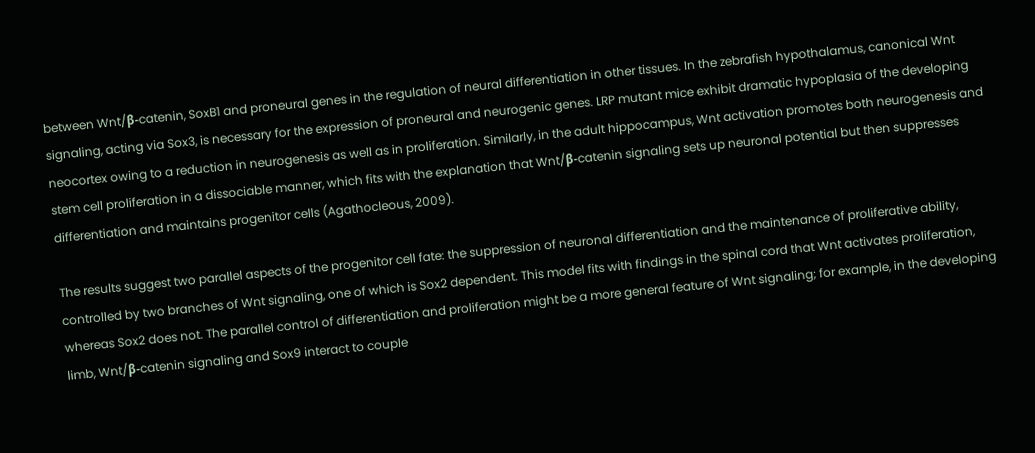between Wnt/β-catenin, SoxB1 and proneural genes in the regulation of neural differentiation in other tissues. In the zebrafish hypothalamus, canonical Wnt signaling, acting via Sox3, is necessary for the expression of proneural and neurogenic genes. LRP mutant mice exhibit dramatic hypoplasia of the developing neocortex owing to a reduction in neurogenesis as well as in proliferation. Similarly, in the adult hippocampus, Wnt activation promotes both neurogenesis and stem cell proliferation in a dissociable manner, which fits with the explanation that Wnt/β-catenin signaling sets up neuronal potential but then suppresses differentiation and maintains progenitor cells (Agathocleous, 2009).

The results suggest two parallel aspects of the progenitor cell fate: the suppression of neuronal differentiation and the maintenance of proliferative ability, controlled by two branches of Wnt signaling, one of which is Sox2 dependent. This model fits with findings in the spinal cord that Wnt activates proliferation, whereas Sox2 does not. The parallel control of differentiation and proliferation might be a more general feature of Wnt signaling; for example, in the developing limb, Wnt/β-catenin signaling and Sox9 interact to couple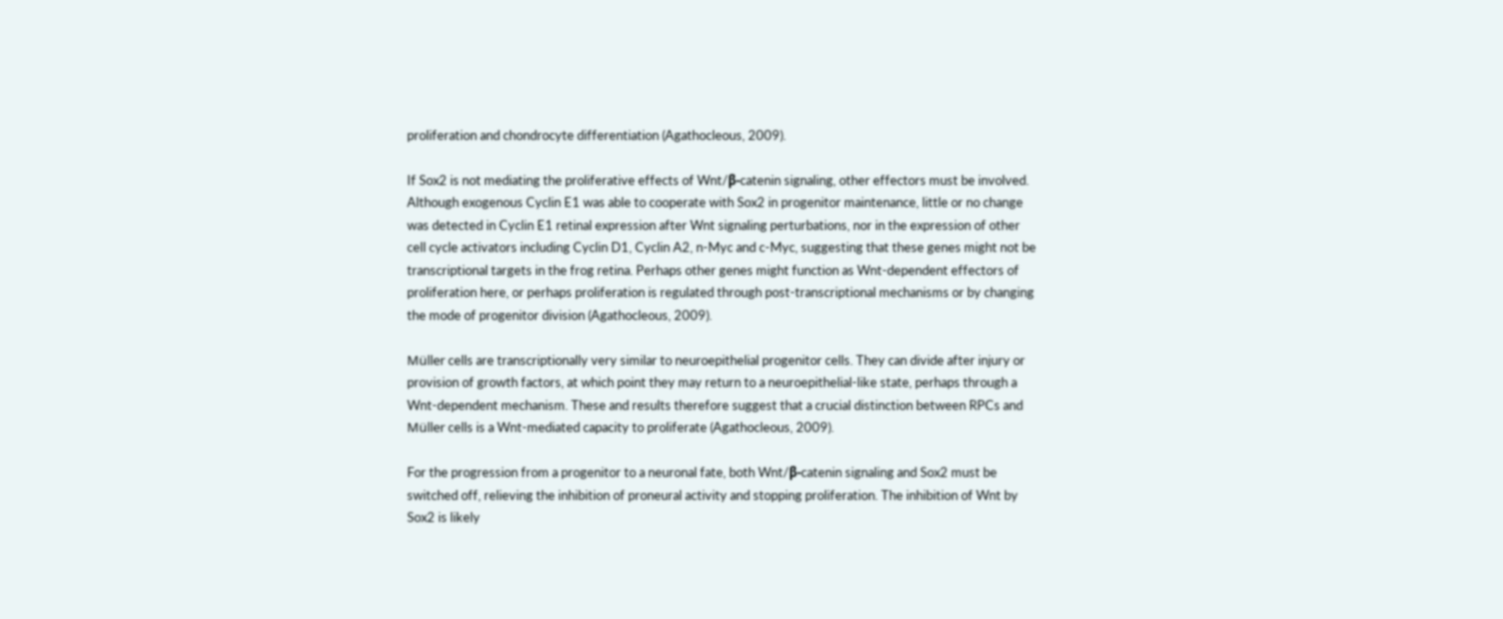proliferation and chondrocyte differentiation (Agathocleous, 2009).

If Sox2 is not mediating the proliferative effects of Wnt/β-catenin signaling, other effectors must be involved. Although exogenous Cyclin E1 was able to cooperate with Sox2 in progenitor maintenance, little or no change was detected in Cyclin E1 retinal expression after Wnt signaling perturbations, nor in the expression of other cell cycle activators including Cyclin D1, Cyclin A2, n-Myc and c-Myc, suggesting that these genes might not be transcriptional targets in the frog retina. Perhaps other genes might function as Wnt-dependent effectors of proliferation here, or perhaps proliferation is regulated through post-transcriptional mechanisms or by changing the mode of progenitor division (Agathocleous, 2009).

Müller cells are transcriptionally very similar to neuroepithelial progenitor cells. They can divide after injury or provision of growth factors, at which point they may return to a neuroepithelial-like state, perhaps through a Wnt-dependent mechanism. These and results therefore suggest that a crucial distinction between RPCs and Müller cells is a Wnt-mediated capacity to proliferate (Agathocleous, 2009).

For the progression from a progenitor to a neuronal fate, both Wnt/β-catenin signaling and Sox2 must be switched off, relieving the inhibition of proneural activity and stopping proliferation. The inhibition of Wnt by Sox2 is likely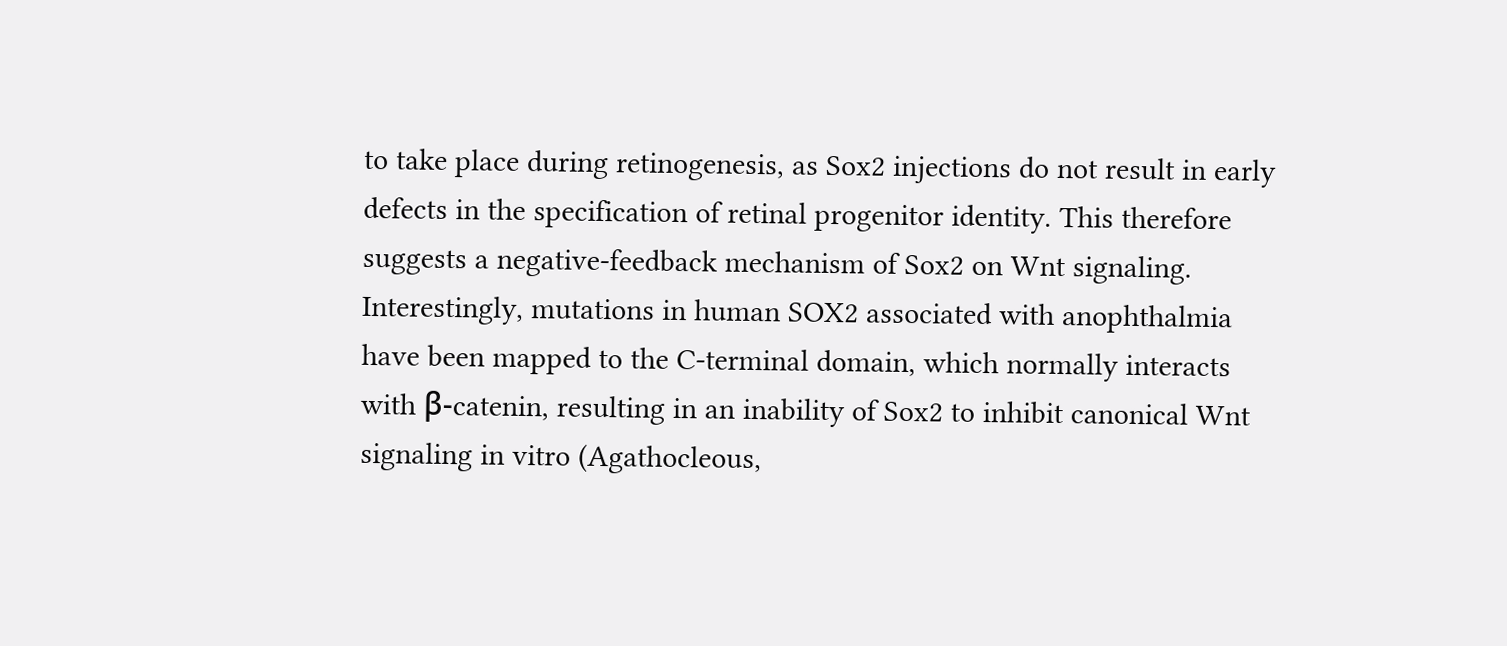to take place during retinogenesis, as Sox2 injections do not result in early defects in the specification of retinal progenitor identity. This therefore suggests a negative-feedback mechanism of Sox2 on Wnt signaling. Interestingly, mutations in human SOX2 associated with anophthalmia have been mapped to the C-terminal domain, which normally interacts with β-catenin, resulting in an inability of Sox2 to inhibit canonical Wnt signaling in vitro (Agathocleous,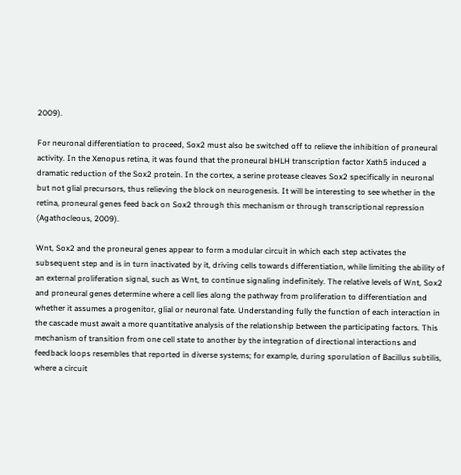2009).

For neuronal differentiation to proceed, Sox2 must also be switched off to relieve the inhibition of proneural activity. In the Xenopus retina, it was found that the proneural bHLH transcription factor Xath5 induced a dramatic reduction of the Sox2 protein. In the cortex, a serine protease cleaves Sox2 specifically in neuronal but not glial precursors, thus relieving the block on neurogenesis. It will be interesting to see whether in the retina, proneural genes feed back on Sox2 through this mechanism or through transcriptional repression (Agathocleous, 2009).

Wnt, Sox2 and the proneural genes appear to form a modular circuit in which each step activates the subsequent step and is in turn inactivated by it, driving cells towards differentiation, while limiting the ability of an external proliferation signal, such as Wnt, to continue signaling indefinitely. The relative levels of Wnt, Sox2 and proneural genes determine where a cell lies along the pathway from proliferation to differentiation and whether it assumes a progenitor, glial or neuronal fate. Understanding fully the function of each interaction in the cascade must await a more quantitative analysis of the relationship between the participating factors. This mechanism of transition from one cell state to another by the integration of directional interactions and feedback loops resembles that reported in diverse systems; for example, during sporulation of Bacillus subtilis, where a circuit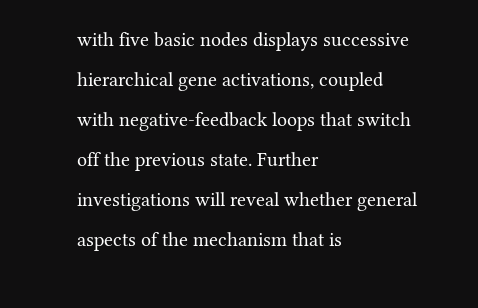with five basic nodes displays successive hierarchical gene activations, coupled with negative-feedback loops that switch off the previous state. Further investigations will reveal whether general aspects of the mechanism that is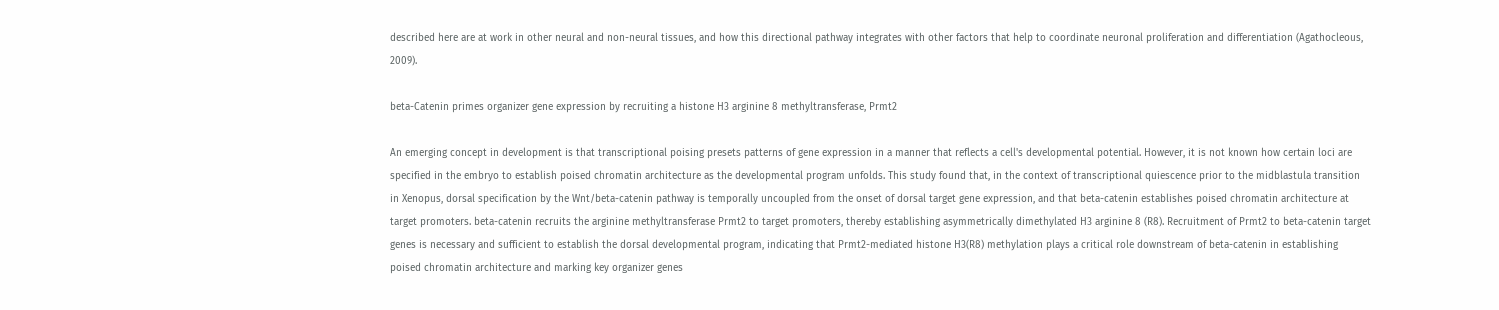described here are at work in other neural and non-neural tissues, and how this directional pathway integrates with other factors that help to coordinate neuronal proliferation and differentiation (Agathocleous, 2009).

beta-Catenin primes organizer gene expression by recruiting a histone H3 arginine 8 methyltransferase, Prmt2

An emerging concept in development is that transcriptional poising presets patterns of gene expression in a manner that reflects a cell's developmental potential. However, it is not known how certain loci are specified in the embryo to establish poised chromatin architecture as the developmental program unfolds. This study found that, in the context of transcriptional quiescence prior to the midblastula transition in Xenopus, dorsal specification by the Wnt/beta-catenin pathway is temporally uncoupled from the onset of dorsal target gene expression, and that beta-catenin establishes poised chromatin architecture at target promoters. beta-catenin recruits the arginine methyltransferase Prmt2 to target promoters, thereby establishing asymmetrically dimethylated H3 arginine 8 (R8). Recruitment of Prmt2 to beta-catenin target genes is necessary and sufficient to establish the dorsal developmental program, indicating that Prmt2-mediated histone H3(R8) methylation plays a critical role downstream of beta-catenin in establishing poised chromatin architecture and marking key organizer genes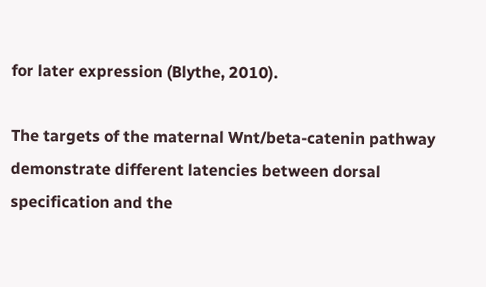for later expression (Blythe, 2010).

The targets of the maternal Wnt/beta-catenin pathway demonstrate different latencies between dorsal specification and the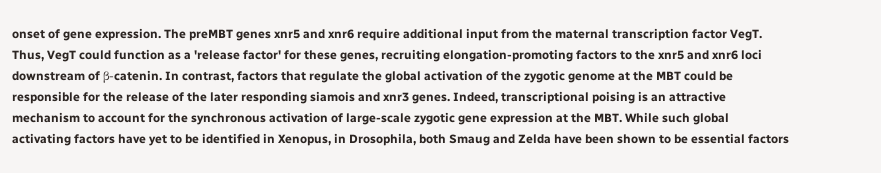onset of gene expression. The preMBT genes xnr5 and xnr6 require additional input from the maternal transcription factor VegT. Thus, VegT could function as a 'release factor' for these genes, recruiting elongation-promoting factors to the xnr5 and xnr6 loci downstream of β-catenin. In contrast, factors that regulate the global activation of the zygotic genome at the MBT could be responsible for the release of the later responding siamois and xnr3 genes. Indeed, transcriptional poising is an attractive mechanism to account for the synchronous activation of large-scale zygotic gene expression at the MBT. While such global activating factors have yet to be identified in Xenopus, in Drosophila, both Smaug and Zelda have been shown to be essential factors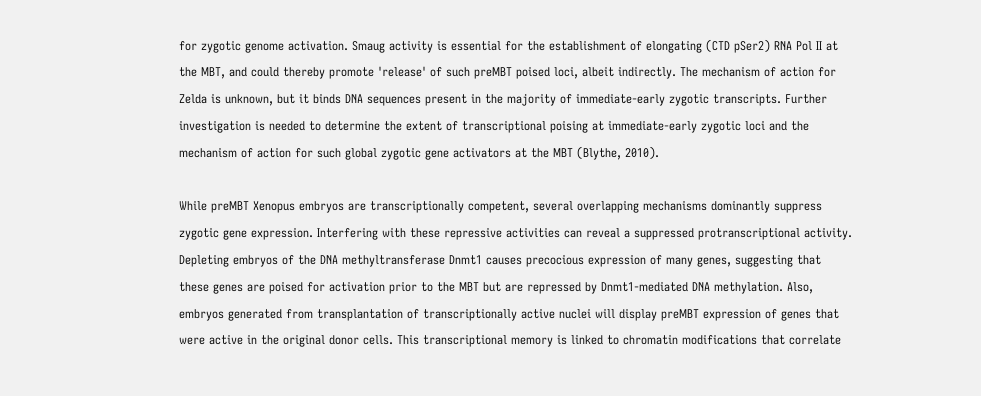for zygotic genome activation. Smaug activity is essential for the establishment of elongating (CTD pSer2) RNA Pol II at the MBT, and could thereby promote 'release' of such preMBT poised loci, albeit indirectly. The mechanism of action for Zelda is unknown, but it binds DNA sequences present in the majority of immediate-early zygotic transcripts. Further investigation is needed to determine the extent of transcriptional poising at immediate-early zygotic loci and the mechanism of action for such global zygotic gene activators at the MBT (Blythe, 2010).

While preMBT Xenopus embryos are transcriptionally competent, several overlapping mechanisms dominantly suppress zygotic gene expression. Interfering with these repressive activities can reveal a suppressed protranscriptional activity. Depleting embryos of the DNA methyltransferase Dnmt1 causes precocious expression of many genes, suggesting that these genes are poised for activation prior to the MBT but are repressed by Dnmt1-mediated DNA methylation. Also, embryos generated from transplantation of transcriptionally active nuclei will display preMBT expression of genes that were active in the original donor cells. This transcriptional memory is linked to chromatin modifications that correlate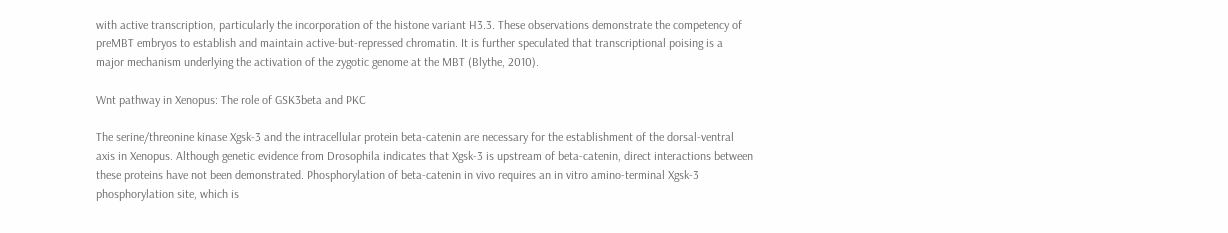with active transcription, particularly the incorporation of the histone variant H3.3. These observations demonstrate the competency of preMBT embryos to establish and maintain active-but-repressed chromatin. It is further speculated that transcriptional poising is a major mechanism underlying the activation of the zygotic genome at the MBT (Blythe, 2010).

Wnt pathway in Xenopus: The role of GSK3beta and PKC

The serine/threonine kinase Xgsk-3 and the intracellular protein beta-catenin are necessary for the establishment of the dorsal-ventral axis in Xenopus. Although genetic evidence from Drosophila indicates that Xgsk-3 is upstream of beta-catenin, direct interactions between these proteins have not been demonstrated. Phosphorylation of beta-catenin in vivo requires an in vitro amino-terminal Xgsk-3 phosphorylation site, which is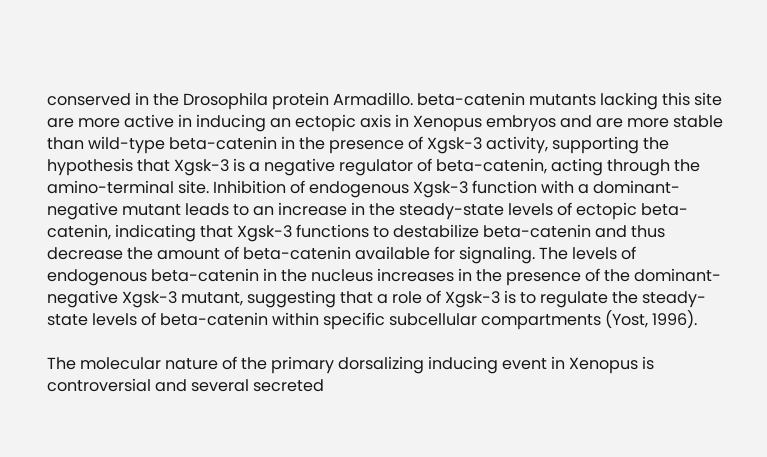conserved in the Drosophila protein Armadillo. beta-catenin mutants lacking this site are more active in inducing an ectopic axis in Xenopus embryos and are more stable than wild-type beta-catenin in the presence of Xgsk-3 activity, supporting the hypothesis that Xgsk-3 is a negative regulator of beta-catenin, acting through the amino-terminal site. Inhibition of endogenous Xgsk-3 function with a dominant-negative mutant leads to an increase in the steady-state levels of ectopic beta-catenin, indicating that Xgsk-3 functions to destabilize beta-catenin and thus decrease the amount of beta-catenin available for signaling. The levels of endogenous beta-catenin in the nucleus increases in the presence of the dominant-negative Xgsk-3 mutant, suggesting that a role of Xgsk-3 is to regulate the steady-state levels of beta-catenin within specific subcellular compartments (Yost, 1996).

The molecular nature of the primary dorsalizing inducing event in Xenopus is controversial and several secreted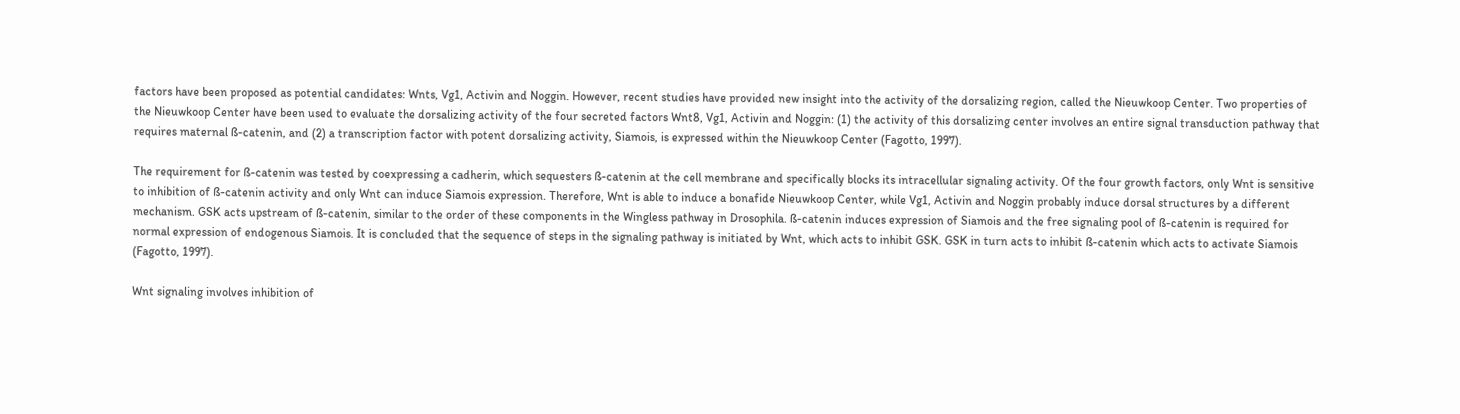factors have been proposed as potential candidates: Wnts, Vg1, Activin and Noggin. However, recent studies have provided new insight into the activity of the dorsalizing region, called the Nieuwkoop Center. Two properties of the Nieuwkoop Center have been used to evaluate the dorsalizing activity of the four secreted factors Wnt8, Vg1, Activin and Noggin: (1) the activity of this dorsalizing center involves an entire signal transduction pathway that requires maternal ß-catenin, and (2) a transcription factor with potent dorsalizing activity, Siamois, is expressed within the Nieuwkoop Center (Fagotto, 1997).

The requirement for ß-catenin was tested by coexpressing a cadherin, which sequesters ß-catenin at the cell membrane and specifically blocks its intracellular signaling activity. Of the four growth factors, only Wnt is sensitive to inhibition of ß-catenin activity and only Wnt can induce Siamois expression. Therefore, Wnt is able to induce a bonafide Nieuwkoop Center, while Vg1, Activin and Noggin probably induce dorsal structures by a different mechanism. GSK acts upstream of ß-catenin, similar to the order of these components in the Wingless pathway in Drosophila. ß-catenin induces expression of Siamois and the free signaling pool of ß-catenin is required for normal expression of endogenous Siamois. It is concluded that the sequence of steps in the signaling pathway is initiated by Wnt, which acts to inhibit GSK. GSK in turn acts to inhibit ß-catenin which acts to activate Siamois (Fagotto, 1997).

Wnt signaling involves inhibition of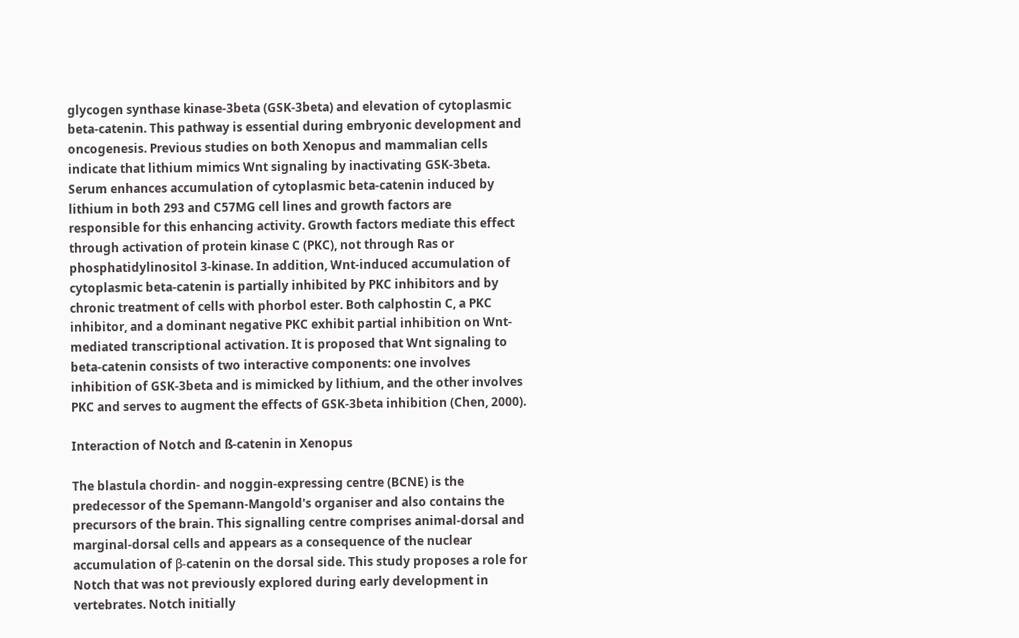glycogen synthase kinase-3beta (GSK-3beta) and elevation of cytoplasmic beta-catenin. This pathway is essential during embryonic development and oncogenesis. Previous studies on both Xenopus and mammalian cells indicate that lithium mimics Wnt signaling by inactivating GSK-3beta. Serum enhances accumulation of cytoplasmic beta-catenin induced by lithium in both 293 and C57MG cell lines and growth factors are responsible for this enhancing activity. Growth factors mediate this effect through activation of protein kinase C (PKC), not through Ras or phosphatidylinositol 3-kinase. In addition, Wnt-induced accumulation of cytoplasmic beta-catenin is partially inhibited by PKC inhibitors and by chronic treatment of cells with phorbol ester. Both calphostin C, a PKC inhibitor, and a dominant negative PKC exhibit partial inhibition on Wnt-mediated transcriptional activation. It is proposed that Wnt signaling to beta-catenin consists of two interactive components: one involves inhibition of GSK-3beta and is mimicked by lithium, and the other involves PKC and serves to augment the effects of GSK-3beta inhibition (Chen, 2000).

Interaction of Notch and ß-catenin in Xenopus

The blastula chordin- and noggin-expressing centre (BCNE) is the predecessor of the Spemann-Mangold's organiser and also contains the precursors of the brain. This signalling centre comprises animal-dorsal and marginal-dorsal cells and appears as a consequence of the nuclear accumulation of β-catenin on the dorsal side. This study proposes a role for Notch that was not previously explored during early development in vertebrates. Notch initially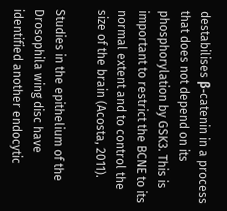destabilises β-catenin in a process that does not depend on its phosphorylation by GSK3. This is important to restrict the BCNE to its normal extent and to control the size of the brain (Acosta, 2011).

Studies in the epithelium of the Drosophila wing disc have identified another endocytic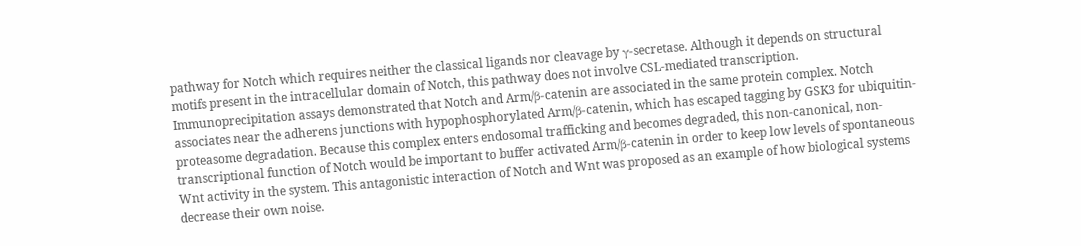pathway for Notch which requires neither the classical ligands nor cleavage by γ-secretase. Although it depends on structural motifs present in the intracellular domain of Notch, this pathway does not involve CSL-mediated transcription. Immunoprecipitation assays demonstrated that Notch and Arm/β-catenin are associated in the same protein complex. Notch associates near the adherens junctions with hypophosphorylated Arm/β-catenin, which has escaped tagging by GSK3 for ubiquitin-proteasome degradation. Because this complex enters endosomal trafficking and becomes degraded, this non-canonical, non-transcriptional function of Notch would be important to buffer activated Arm/β-catenin in order to keep low levels of spontaneous Wnt activity in the system. This antagonistic interaction of Notch and Wnt was proposed as an example of how biological systems decrease their own noise.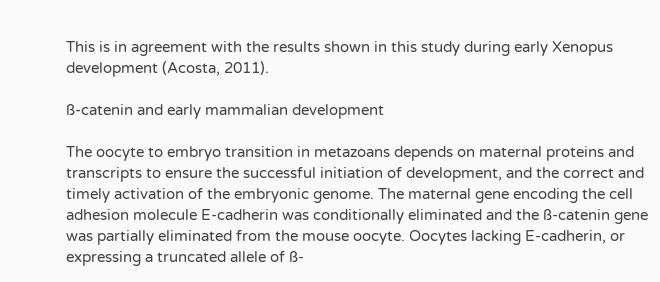This is in agreement with the results shown in this study during early Xenopus development (Acosta, 2011).

ß-catenin and early mammalian development

The oocyte to embryo transition in metazoans depends on maternal proteins and transcripts to ensure the successful initiation of development, and the correct and timely activation of the embryonic genome. The maternal gene encoding the cell adhesion molecule E-cadherin was conditionally eliminated and the ß-catenin gene was partially eliminated from the mouse oocyte. Oocytes lacking E-cadherin, or expressing a truncated allele of ß-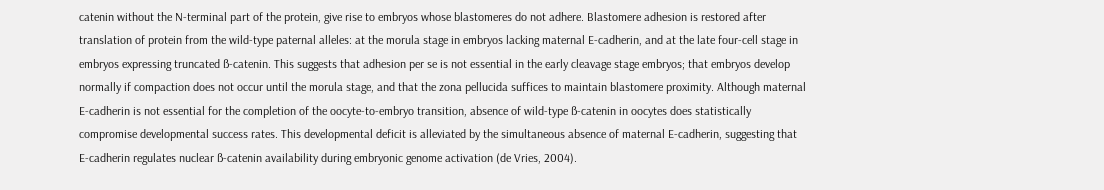catenin without the N-terminal part of the protein, give rise to embryos whose blastomeres do not adhere. Blastomere adhesion is restored after translation of protein from the wild-type paternal alleles: at the morula stage in embryos lacking maternal E-cadherin, and at the late four-cell stage in embryos expressing truncated ß-catenin. This suggests that adhesion per se is not essential in the early cleavage stage embryos; that embryos develop normally if compaction does not occur until the morula stage, and that the zona pellucida suffices to maintain blastomere proximity. Although maternal E-cadherin is not essential for the completion of the oocyte-to-embryo transition, absence of wild-type ß-catenin in oocytes does statistically compromise developmental success rates. This developmental deficit is alleviated by the simultaneous absence of maternal E-cadherin, suggesting that E-cadherin regulates nuclear ß-catenin availability during embryonic genome activation (de Vries, 2004).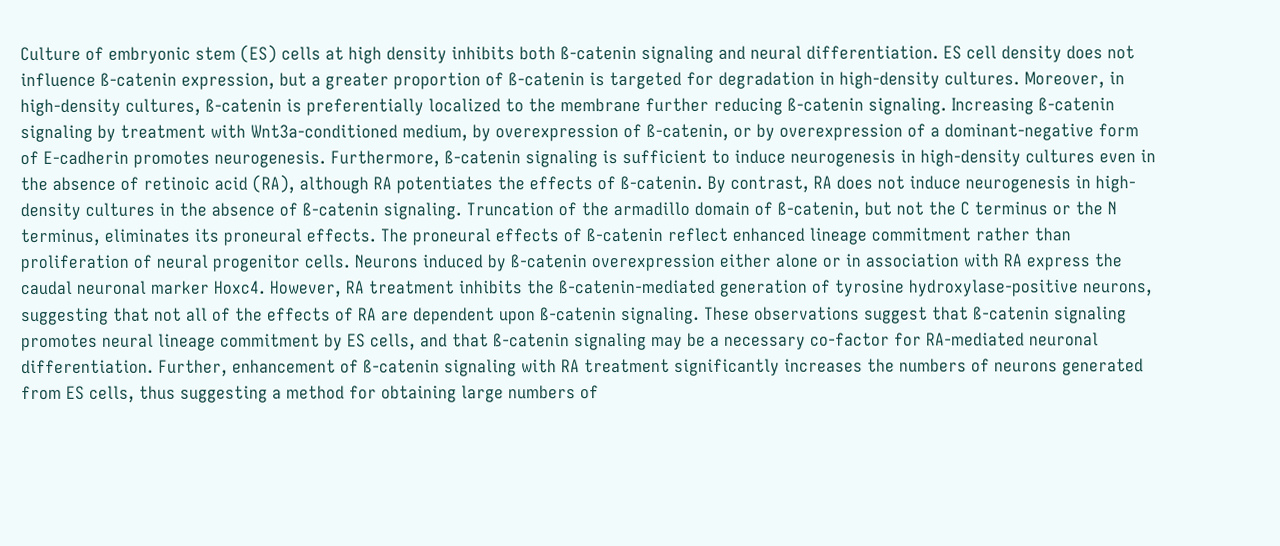Culture of embryonic stem (ES) cells at high density inhibits both ß-catenin signaling and neural differentiation. ES cell density does not influence ß-catenin expression, but a greater proportion of ß-catenin is targeted for degradation in high-density cultures. Moreover, in high-density cultures, ß-catenin is preferentially localized to the membrane further reducing ß-catenin signaling. Increasing ß-catenin signaling by treatment with Wnt3a-conditioned medium, by overexpression of ß-catenin, or by overexpression of a dominant-negative form of E-cadherin promotes neurogenesis. Furthermore, ß-catenin signaling is sufficient to induce neurogenesis in high-density cultures even in the absence of retinoic acid (RA), although RA potentiates the effects of ß-catenin. By contrast, RA does not induce neurogenesis in high-density cultures in the absence of ß-catenin signaling. Truncation of the armadillo domain of ß-catenin, but not the C terminus or the N terminus, eliminates its proneural effects. The proneural effects of ß-catenin reflect enhanced lineage commitment rather than proliferation of neural progenitor cells. Neurons induced by ß-catenin overexpression either alone or in association with RA express the caudal neuronal marker Hoxc4. However, RA treatment inhibits the ß-catenin-mediated generation of tyrosine hydroxylase-positive neurons, suggesting that not all of the effects of RA are dependent upon ß-catenin signaling. These observations suggest that ß-catenin signaling promotes neural lineage commitment by ES cells, and that ß-catenin signaling may be a necessary co-factor for RA-mediated neuronal differentiation. Further, enhancement of ß-catenin signaling with RA treatment significantly increases the numbers of neurons generated from ES cells, thus suggesting a method for obtaining large numbers of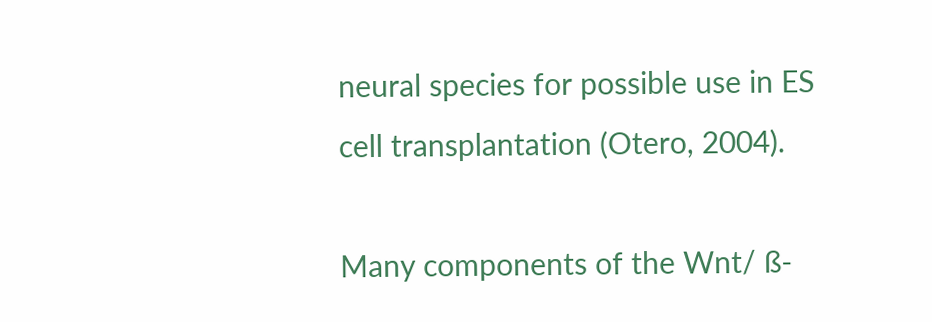neural species for possible use in ES cell transplantation (Otero, 2004).

Many components of the Wnt/ ß-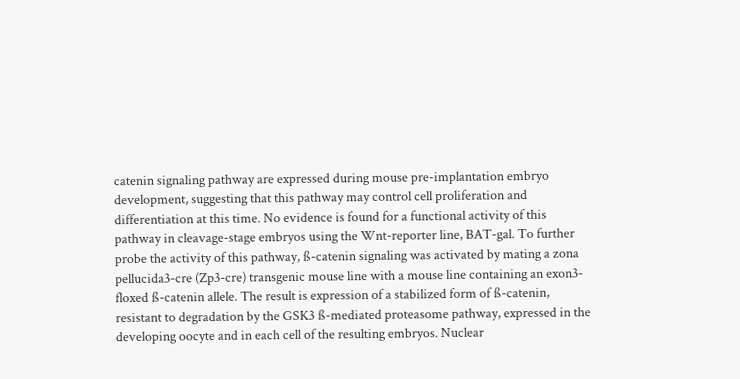catenin signaling pathway are expressed during mouse pre-implantation embryo development, suggesting that this pathway may control cell proliferation and differentiation at this time. No evidence is found for a functional activity of this pathway in cleavage-stage embryos using the Wnt-reporter line, BAT-gal. To further probe the activity of this pathway, ß-catenin signaling was activated by mating a zona pellucida3-cre (Zp3-cre) transgenic mouse line with a mouse line containing an exon3-floxed ß-catenin allele. The result is expression of a stabilized form of ß-catenin, resistant to degradation by the GSK3 ß-mediated proteasome pathway, expressed in the developing oocyte and in each cell of the resulting embryos. Nuclear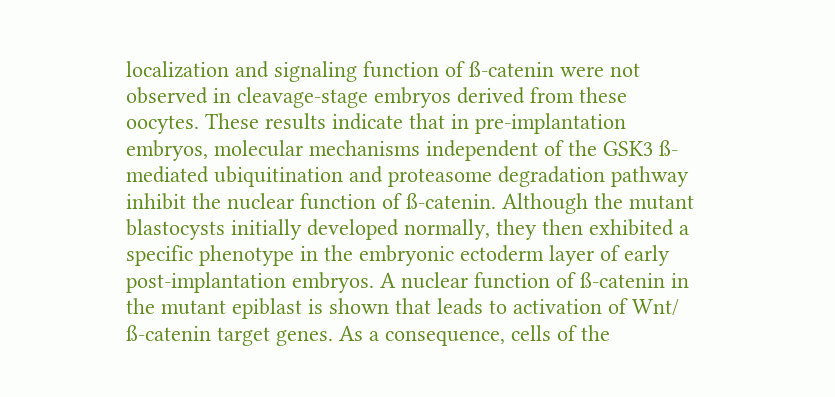localization and signaling function of ß-catenin were not observed in cleavage-stage embryos derived from these oocytes. These results indicate that in pre-implantation embryos, molecular mechanisms independent of the GSK3 ß-mediated ubiquitination and proteasome degradation pathway inhibit the nuclear function of ß-catenin. Although the mutant blastocysts initially developed normally, they then exhibited a specific phenotype in the embryonic ectoderm layer of early post-implantation embryos. A nuclear function of ß-catenin in the mutant epiblast is shown that leads to activation of Wnt/ ß-catenin target genes. As a consequence, cells of the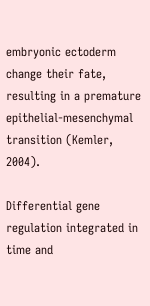embryonic ectoderm change their fate, resulting in a premature epithelial-mesenchymal transition (Kemler, 2004).

Differential gene regulation integrated in time and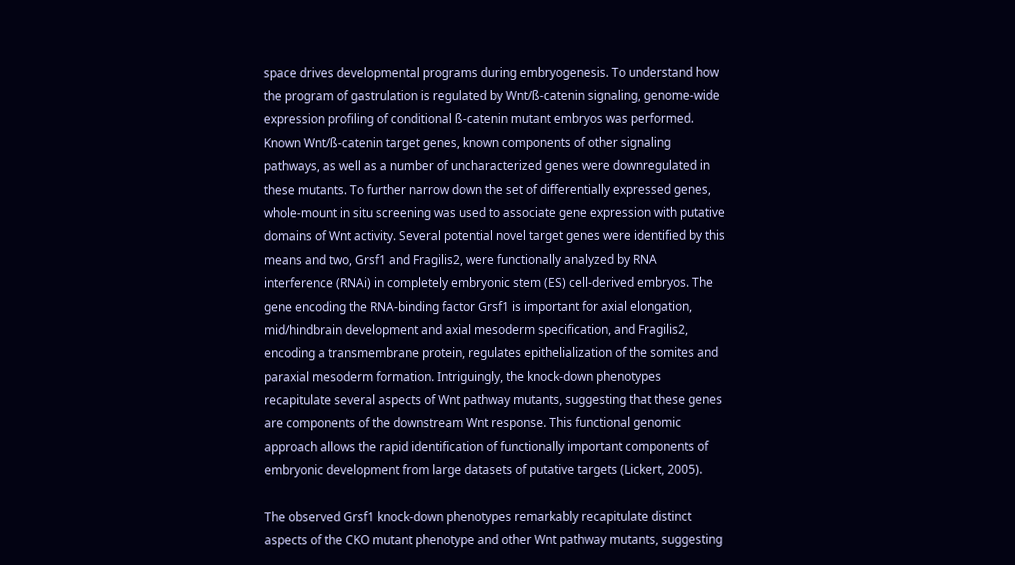space drives developmental programs during embryogenesis. To understand how the program of gastrulation is regulated by Wnt/ß-catenin signaling, genome-wide expression profiling of conditional ß-catenin mutant embryos was performed. Known Wnt/ß-catenin target genes, known components of other signaling pathways, as well as a number of uncharacterized genes were downregulated in these mutants. To further narrow down the set of differentially expressed genes, whole-mount in situ screening was used to associate gene expression with putative domains of Wnt activity. Several potential novel target genes were identified by this means and two, Grsf1 and Fragilis2, were functionally analyzed by RNA interference (RNAi) in completely embryonic stem (ES) cell-derived embryos. The gene encoding the RNA-binding factor Grsf1 is important for axial elongation, mid/hindbrain development and axial mesoderm specification, and Fragilis2, encoding a transmembrane protein, regulates epithelialization of the somites and paraxial mesoderm formation. Intriguingly, the knock-down phenotypes recapitulate several aspects of Wnt pathway mutants, suggesting that these genes are components of the downstream Wnt response. This functional genomic approach allows the rapid identification of functionally important components of embryonic development from large datasets of putative targets (Lickert, 2005).

The observed Grsf1 knock-down phenotypes remarkably recapitulate distinct aspects of the CKO mutant phenotype and other Wnt pathway mutants, suggesting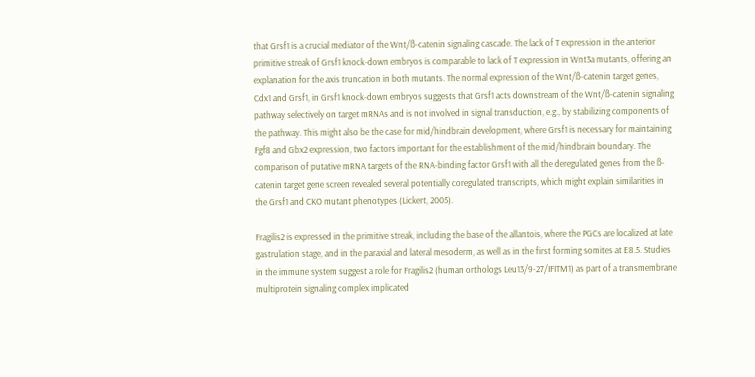that Grsf1 is a crucial mediator of the Wnt/ß-catenin signaling cascade. The lack of T expression in the anterior primitive streak of Grsf1 knock-down embryos is comparable to lack of T expression in Wnt3a mutants, offering an explanation for the axis truncation in both mutants. The normal expression of the Wnt/ß-catenin target genes, Cdx1 and Grsf1, in Grsf1 knock-down embryos suggests that Grsf1 acts downstream of the Wnt/ß-catenin signaling pathway selectively on target mRNAs and is not involved in signal transduction, e.g., by stabilizing components of the pathway. This might also be the case for mid/hindbrain development, where Grsf1 is necessary for maintaining Fgf8 and Gbx2 expression, two factors important for the establishment of the mid/hindbrain boundary. The comparison of putative mRNA targets of the RNA-binding factor Grsf1 with all the deregulated genes from the ß-catenin target gene screen revealed several potentially coregulated transcripts, which might explain similarities in the Grsf1 and CKO mutant phenotypes (Lickert, 2005).

Fragilis2 is expressed in the primitive streak, including the base of the allantois, where the PGCs are localized at late gastrulation stage, and in the paraxial and lateral mesoderm, as well as in the first forming somites at E8.5. Studies in the immune system suggest a role for Fragilis2 (human orthologs Leu13/9-27/IFITM1) as part of a transmembrane multiprotein signaling complex implicated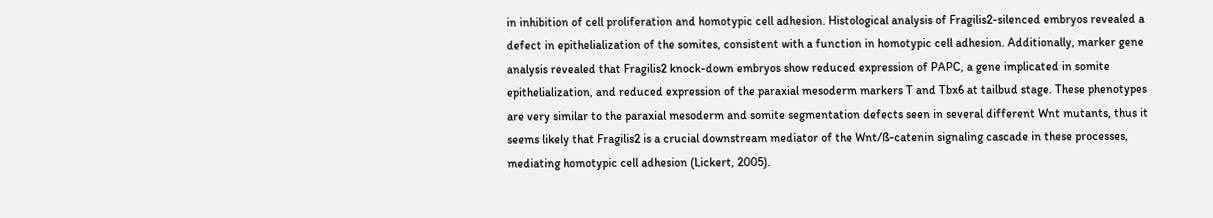in inhibition of cell proliferation and homotypic cell adhesion. Histological analysis of Fragilis2-silenced embryos revealed a defect in epithelialization of the somites, consistent with a function in homotypic cell adhesion. Additionally, marker gene analysis revealed that Fragilis2 knock-down embryos show reduced expression of PAPC, a gene implicated in somite epithelialization, and reduced expression of the paraxial mesoderm markers T and Tbx6 at tailbud stage. These phenotypes are very similar to the paraxial mesoderm and somite segmentation defects seen in several different Wnt mutants, thus it seems likely that Fragilis2 is a crucial downstream mediator of the Wnt/ß-catenin signaling cascade in these processes, mediating homotypic cell adhesion (Lickert, 2005).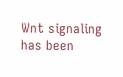Wnt signaling has been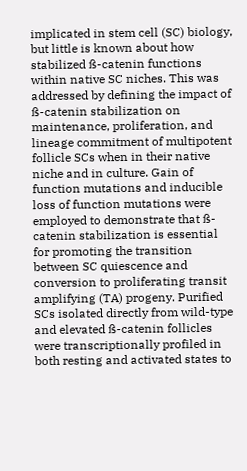implicated in stem cell (SC) biology, but little is known about how stabilized ß-catenin functions within native SC niches. This was addressed by defining the impact of ß-catenin stabilization on maintenance, proliferation, and lineage commitment of multipotent follicle SCs when in their native niche and in culture. Gain of function mutations and inducible loss of function mutations were employed to demonstrate that ß-catenin stabilization is essential for promoting the transition between SC quiescence and conversion to proliferating transit amplifying (TA) progeny. Purified SCs isolated directly from wild-type and elevated ß-catenin follicles were transcriptionally profiled in both resting and activated states to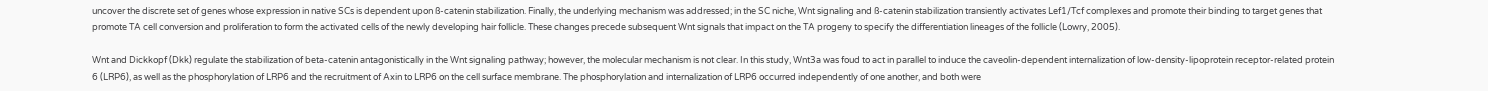uncover the discrete set of genes whose expression in native SCs is dependent upon ß-catenin stabilization. Finally, the underlying mechanism was addressed; in the SC niche, Wnt signaling and ß-catenin stabilization transiently activates Lef1/Tcf complexes and promote their binding to target genes that promote TA cell conversion and proliferation to form the activated cells of the newly developing hair follicle. These changes precede subsequent Wnt signals that impact on the TA progeny to specify the differentiation lineages of the follicle (Lowry, 2005).

Wnt and Dickkopf (Dkk) regulate the stabilization of beta-catenin antagonistically in the Wnt signaling pathway; however, the molecular mechanism is not clear. In this study, Wnt3a was foud to act in parallel to induce the caveolin-dependent internalization of low-density-lipoprotein receptor-related protein 6 (LRP6), as well as the phosphorylation of LRP6 and the recruitment of Axin to LRP6 on the cell surface membrane. The phosphorylation and internalization of LRP6 occurred independently of one another, and both were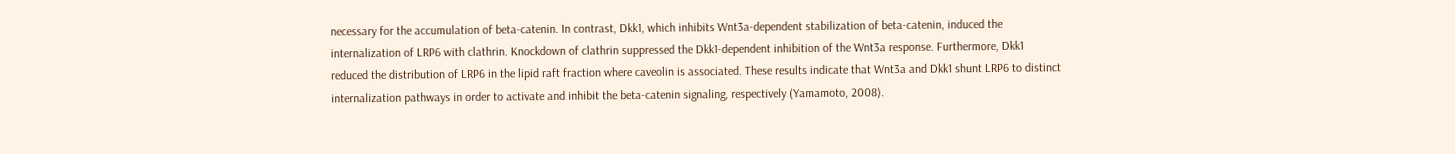necessary for the accumulation of beta-catenin. In contrast, Dkk1, which inhibits Wnt3a-dependent stabilization of beta-catenin, induced the internalization of LRP6 with clathrin. Knockdown of clathrin suppressed the Dkk1-dependent inhibition of the Wnt3a response. Furthermore, Dkk1 reduced the distribution of LRP6 in the lipid raft fraction where caveolin is associated. These results indicate that Wnt3a and Dkk1 shunt LRP6 to distinct internalization pathways in order to activate and inhibit the beta-catenin signaling, respectively (Yamamoto, 2008).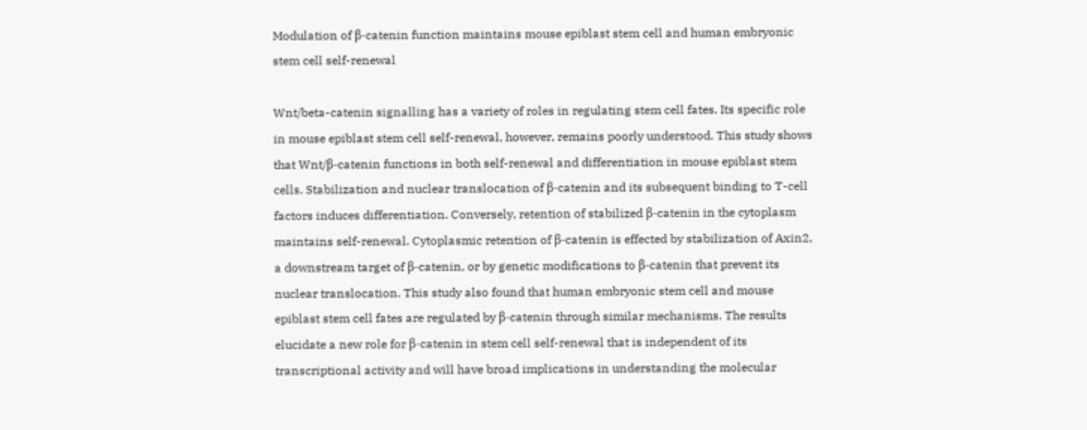Modulation of β-catenin function maintains mouse epiblast stem cell and human embryonic stem cell self-renewal

Wnt/beta-catenin signalling has a variety of roles in regulating stem cell fates. Its specific role in mouse epiblast stem cell self-renewal, however, remains poorly understood. This study shows that Wnt/β-catenin functions in both self-renewal and differentiation in mouse epiblast stem cells. Stabilization and nuclear translocation of β-catenin and its subsequent binding to T-cell factors induces differentiation. Conversely, retention of stabilized β-catenin in the cytoplasm maintains self-renewal. Cytoplasmic retention of β-catenin is effected by stabilization of Axin2, a downstream target of β-catenin, or by genetic modifications to β-catenin that prevent its nuclear translocation. This study also found that human embryonic stem cell and mouse epiblast stem cell fates are regulated by β-catenin through similar mechanisms. The results elucidate a new role for β-catenin in stem cell self-renewal that is independent of its transcriptional activity and will have broad implications in understanding the molecular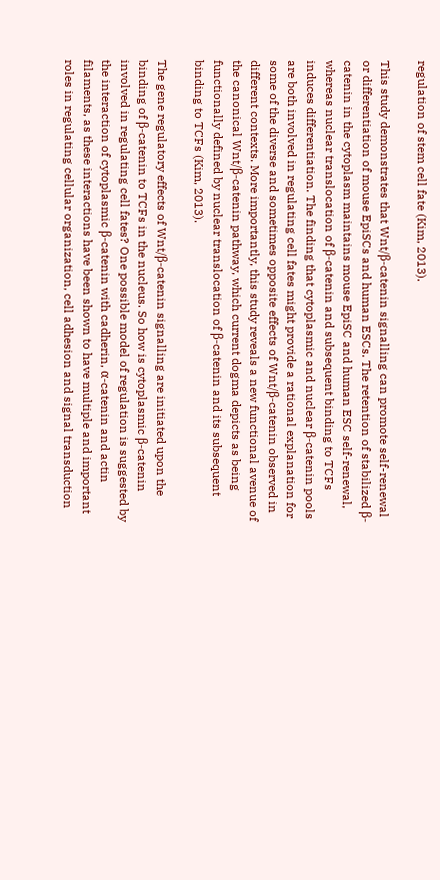regulation of stem cell fate (Kim, 2013).

This study demonstrates that Wnt/β-catenin signalling can promote self-renewal or differentiation of mouse EpiSCs and human ESCs. The retention of stabilized β-catenin in the cytoplasm maintains mouse EpiSC and human ESC self-renewal, whereas nuclear translocation of β-catenin and subsequent binding to TCFs induces differentiation. The finding that cytoplasmic and nuclear β-catenin pools are both involved in regulating cell fates might provide a rational explanation for some of the diverse and sometimes opposite effects of Wnt/β-catenin observed in different contexts. More importantly, this study reveals a new functional avenue of the canonical Wnt/β-catenin pathway, which current dogma depicts as being functionally defined by nuclear translocation of β-catenin and its subsequent binding to TCFs (Kim, 2013).

The gene regulatory effects of Wnt/β-catenin signalling are initiated upon the binding of β-catenin to TCFs in the nucleus. So how is cytoplasmic β-catenin involved in regulating cell fates? One possible model of regulation is suggested by the interaction of cytoplasmic β-catenin with cadherin, α-catenin and actin filaments, as these interactions have been shown to have multiple and important roles in regulating cellular organization, cell adhesion and signal transduction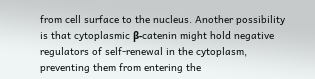from cell surface to the nucleus. Another possibility is that cytoplasmic β-catenin might hold negative regulators of self-renewal in the cytoplasm, preventing them from entering the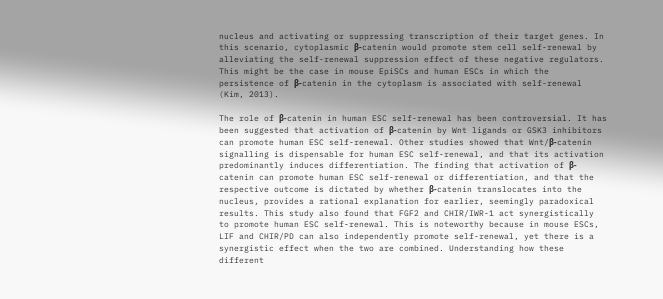nucleus and activating or suppressing transcription of their target genes. In this scenario, cytoplasmic β-catenin would promote stem cell self-renewal by alleviating the self-renewal suppression effect of these negative regulators. This might be the case in mouse EpiSCs and human ESCs in which the persistence of β-catenin in the cytoplasm is associated with self-renewal (Kim, 2013).

The role of β-catenin in human ESC self-renewal has been controversial. It has been suggested that activation of β-catenin by Wnt ligands or GSK3 inhibitors can promote human ESC self-renewal. Other studies showed that Wnt/β-catenin signalling is dispensable for human ESC self-renewal, and that its activation predominantly induces differentiation. The finding that activation of β-catenin can promote human ESC self-renewal or differentiation, and that the respective outcome is dictated by whether β-catenin translocates into the nucleus, provides a rational explanation for earlier, seemingly paradoxical results. This study also found that FGF2 and CHIR/IWR-1 act synergistically to promote human ESC self-renewal. This is noteworthy because in mouse ESCs, LIF and CHIR/PD can also independently promote self-renewal, yet there is a synergistic effect when the two are combined. Understanding how these different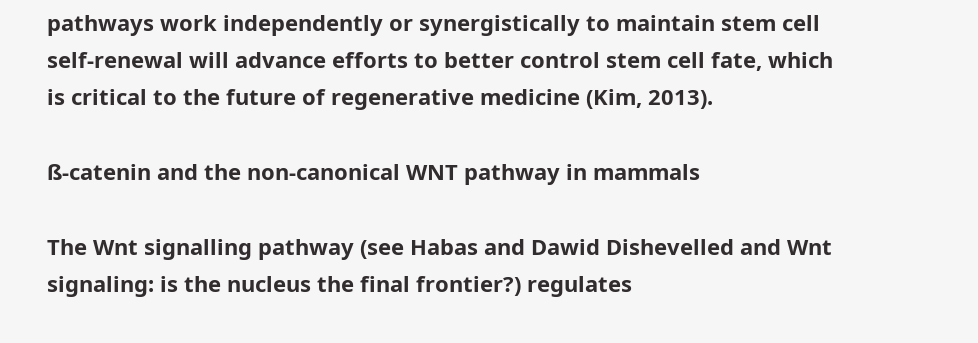pathways work independently or synergistically to maintain stem cell self-renewal will advance efforts to better control stem cell fate, which is critical to the future of regenerative medicine (Kim, 2013).

ß-catenin and the non-canonical WNT pathway in mammals

The Wnt signalling pathway (see Habas and Dawid Dishevelled and Wnt signaling: is the nucleus the final frontier?) regulates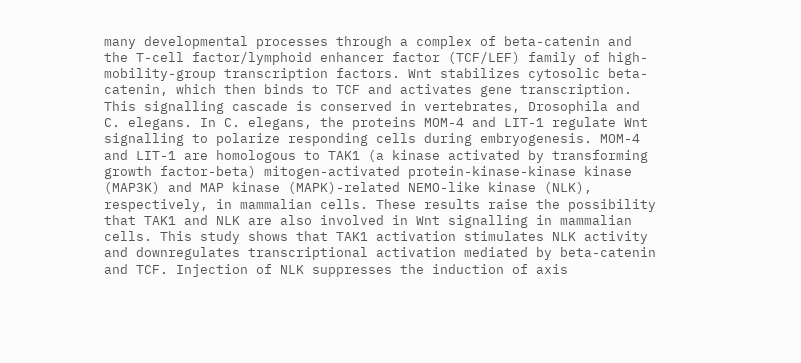many developmental processes through a complex of beta-catenin and the T-cell factor/lymphoid enhancer factor (TCF/LEF) family of high-mobility-group transcription factors. Wnt stabilizes cytosolic beta-catenin, which then binds to TCF and activates gene transcription. This signalling cascade is conserved in vertebrates, Drosophila and C. elegans. In C. elegans, the proteins MOM-4 and LIT-1 regulate Wnt signalling to polarize responding cells during embryogenesis. MOM-4 and LIT-1 are homologous to TAK1 (a kinase activated by transforming growth factor-beta) mitogen-activated protein-kinase-kinase kinase (MAP3K) and MAP kinase (MAPK)-related NEMO-like kinase (NLK), respectively, in mammalian cells. These results raise the possibility that TAK1 and NLK are also involved in Wnt signalling in mammalian cells. This study shows that TAK1 activation stimulates NLK activity and downregulates transcriptional activation mediated by beta-catenin and TCF. Injection of NLK suppresses the induction of axis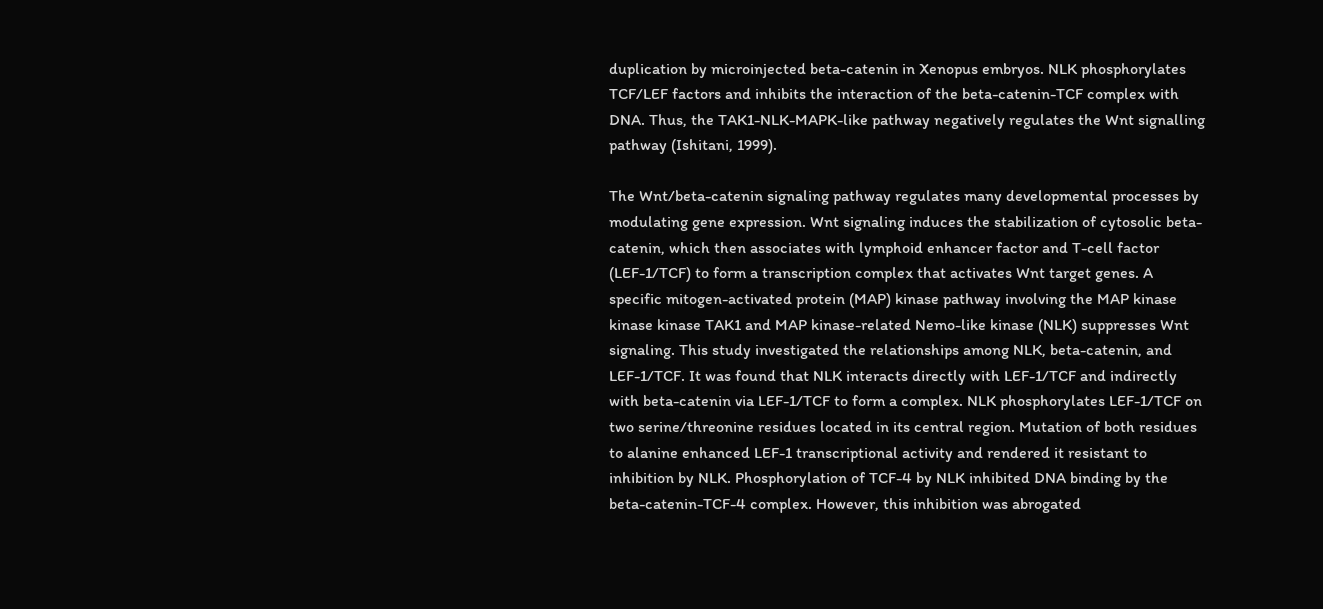duplication by microinjected beta-catenin in Xenopus embryos. NLK phosphorylates TCF/LEF factors and inhibits the interaction of the beta-catenin-TCF complex with DNA. Thus, the TAK1-NLK-MAPK-like pathway negatively regulates the Wnt signalling pathway (Ishitani, 1999).

The Wnt/beta-catenin signaling pathway regulates many developmental processes by modulating gene expression. Wnt signaling induces the stabilization of cytosolic beta-catenin, which then associates with lymphoid enhancer factor and T-cell factor (LEF-1/TCF) to form a transcription complex that activates Wnt target genes. A specific mitogen-activated protein (MAP) kinase pathway involving the MAP kinase kinase kinase TAK1 and MAP kinase-related Nemo-like kinase (NLK) suppresses Wnt signaling. This study investigated the relationships among NLK, beta-catenin, and LEF-1/TCF. It was found that NLK interacts directly with LEF-1/TCF and indirectly with beta-catenin via LEF-1/TCF to form a complex. NLK phosphorylates LEF-1/TCF on two serine/threonine residues located in its central region. Mutation of both residues to alanine enhanced LEF-1 transcriptional activity and rendered it resistant to inhibition by NLK. Phosphorylation of TCF-4 by NLK inhibited DNA binding by the beta-catenin-TCF-4 complex. However, this inhibition was abrogated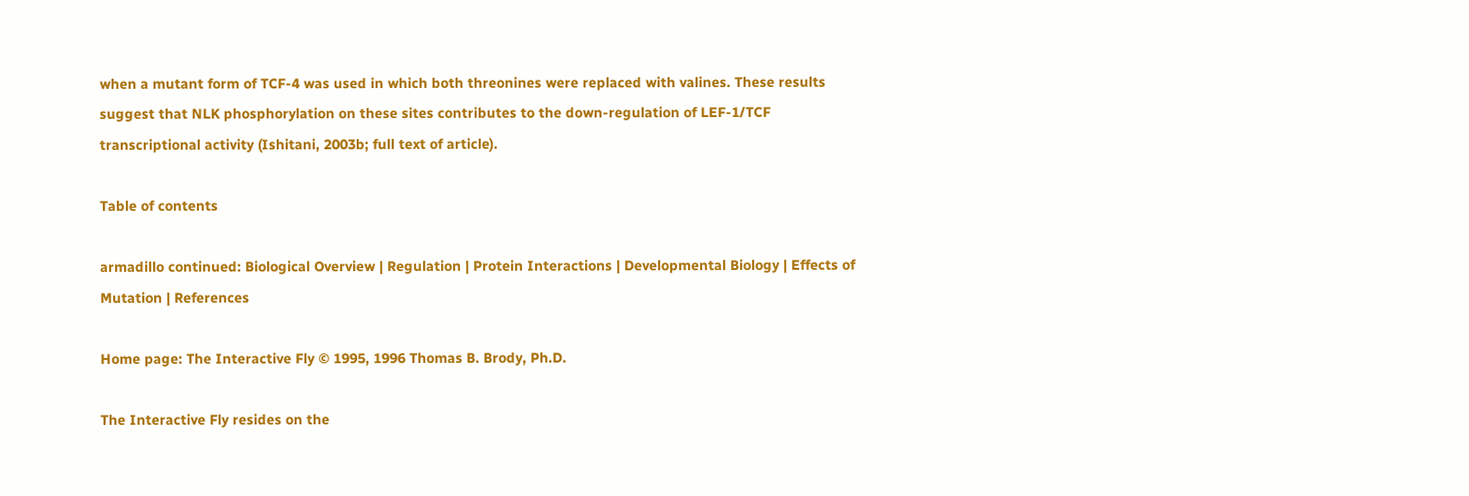when a mutant form of TCF-4 was used in which both threonines were replaced with valines. These results suggest that NLK phosphorylation on these sites contributes to the down-regulation of LEF-1/TCF transcriptional activity (Ishitani, 2003b; full text of article).

Table of contents

armadillo continued: Biological Overview | Regulation | Protein Interactions | Developmental Biology | Effects of Mutation | References

Home page: The Interactive Fly © 1995, 1996 Thomas B. Brody, Ph.D.

The Interactive Fly resides on the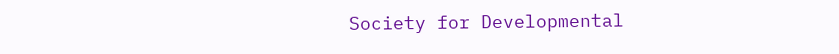Society for Developmental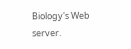Biology's Web server.